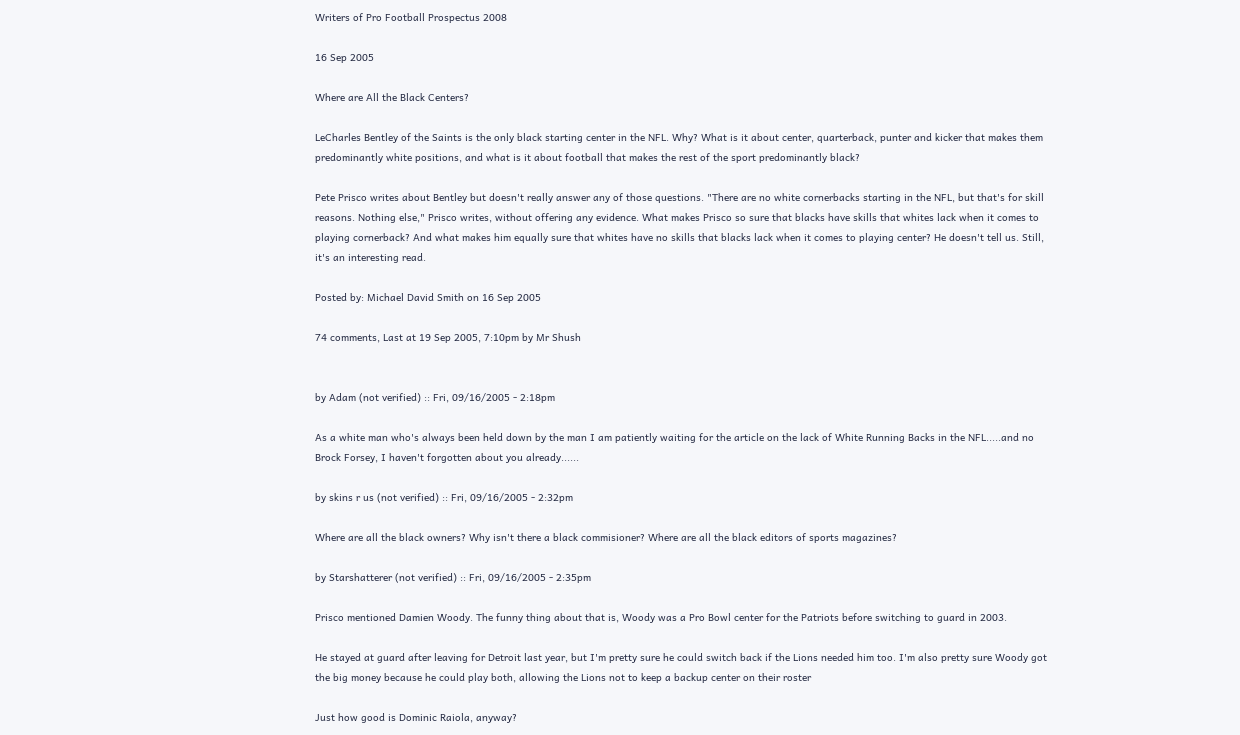Writers of Pro Football Prospectus 2008

16 Sep 2005

Where are All the Black Centers?

LeCharles Bentley of the Saints is the only black starting center in the NFL. Why? What is it about center, quarterback, punter and kicker that makes them predominantly white positions, and what is it about football that makes the rest of the sport predominantly black?

Pete Prisco writes about Bentley but doesn't really answer any of those questions. "There are no white cornerbacks starting in the NFL, but that's for skill reasons. Nothing else," Prisco writes, without offering any evidence. What makes Prisco so sure that blacks have skills that whites lack when it comes to playing cornerback? And what makes him equally sure that whites have no skills that blacks lack when it comes to playing center? He doesn't tell us. Still, it's an interesting read.

Posted by: Michael David Smith on 16 Sep 2005

74 comments, Last at 19 Sep 2005, 7:10pm by Mr Shush


by Adam (not verified) :: Fri, 09/16/2005 - 2:18pm

As a white man who's always been held down by the man I am patiently waiting for the article on the lack of White Running Backs in the NFL.....and no Brock Forsey, I haven't forgotten about you already......

by skins r us (not verified) :: Fri, 09/16/2005 - 2:32pm

Where are all the black owners? Why isn't there a black commisioner? Where are all the black editors of sports magazines?

by Starshatterer (not verified) :: Fri, 09/16/2005 - 2:35pm

Prisco mentioned Damien Woody. The funny thing about that is, Woody was a Pro Bowl center for the Patriots before switching to guard in 2003.

He stayed at guard after leaving for Detroit last year, but I'm pretty sure he could switch back if the Lions needed him too. I'm also pretty sure Woody got the big money because he could play both, allowing the Lions not to keep a backup center on their roster

Just how good is Dominic Raiola, anyway?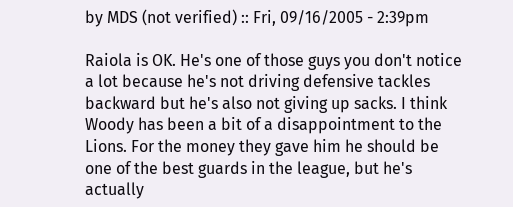by MDS (not verified) :: Fri, 09/16/2005 - 2:39pm

Raiola is OK. He's one of those guys you don't notice a lot because he's not driving defensive tackles backward but he's also not giving up sacks. I think Woody has been a bit of a disappointment to the Lions. For the money they gave him he should be one of the best guards in the league, but he's actually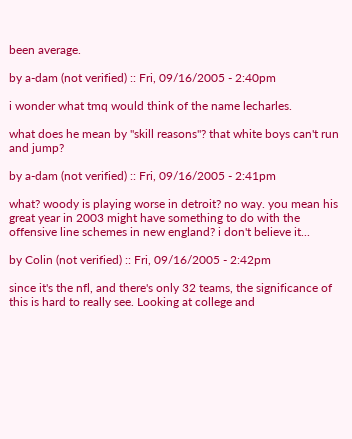been average.

by a-dam (not verified) :: Fri, 09/16/2005 - 2:40pm

i wonder what tmq would think of the name lecharles.

what does he mean by "skill reasons"? that white boys can't run and jump?

by a-dam (not verified) :: Fri, 09/16/2005 - 2:41pm

what? woody is playing worse in detroit? no way. you mean his great year in 2003 might have something to do with the offensive line schemes in new england? i don't believe it...

by Colin (not verified) :: Fri, 09/16/2005 - 2:42pm

since it's the nfl, and there's only 32 teams, the significance of this is hard to really see. Looking at college and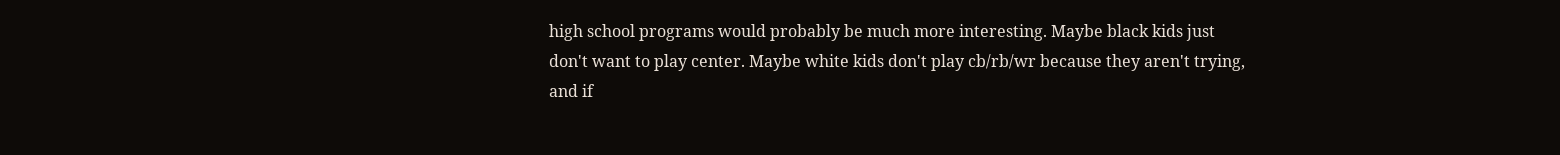high school programs would probably be much more interesting. Maybe black kids just don't want to play center. Maybe white kids don't play cb/rb/wr because they aren't trying, and if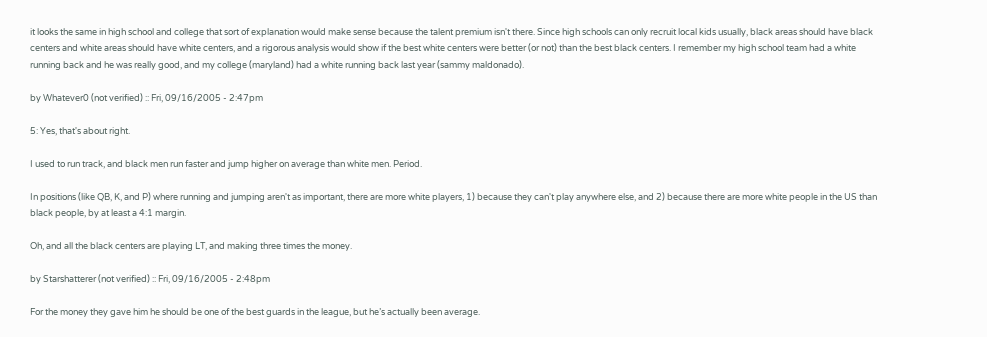it looks the same in high school and college that sort of explanation would make sense because the talent premium isn't there. Since high schools can only recruit local kids usually, black areas should have black centers and white areas should have white centers, and a rigorous analysis would show if the best white centers were better (or not) than the best black centers. I remember my high school team had a white running back and he was really good, and my college (maryland) had a white running back last year (sammy maldonado).

by Whatever0 (not verified) :: Fri, 09/16/2005 - 2:47pm

5: Yes, that's about right.

I used to run track, and black men run faster and jump higher on average than white men. Period.

In positions (like QB, K, and P) where running and jumping aren't as important, there are more white players, 1) because they can't play anywhere else, and 2) because there are more white people in the US than black people, by at least a 4:1 margin.

Oh, and all the black centers are playing LT, and making three times the money.

by Starshatterer (not verified) :: Fri, 09/16/2005 - 2:48pm

For the money they gave him he should be one of the best guards in the league, but he’s actually been average.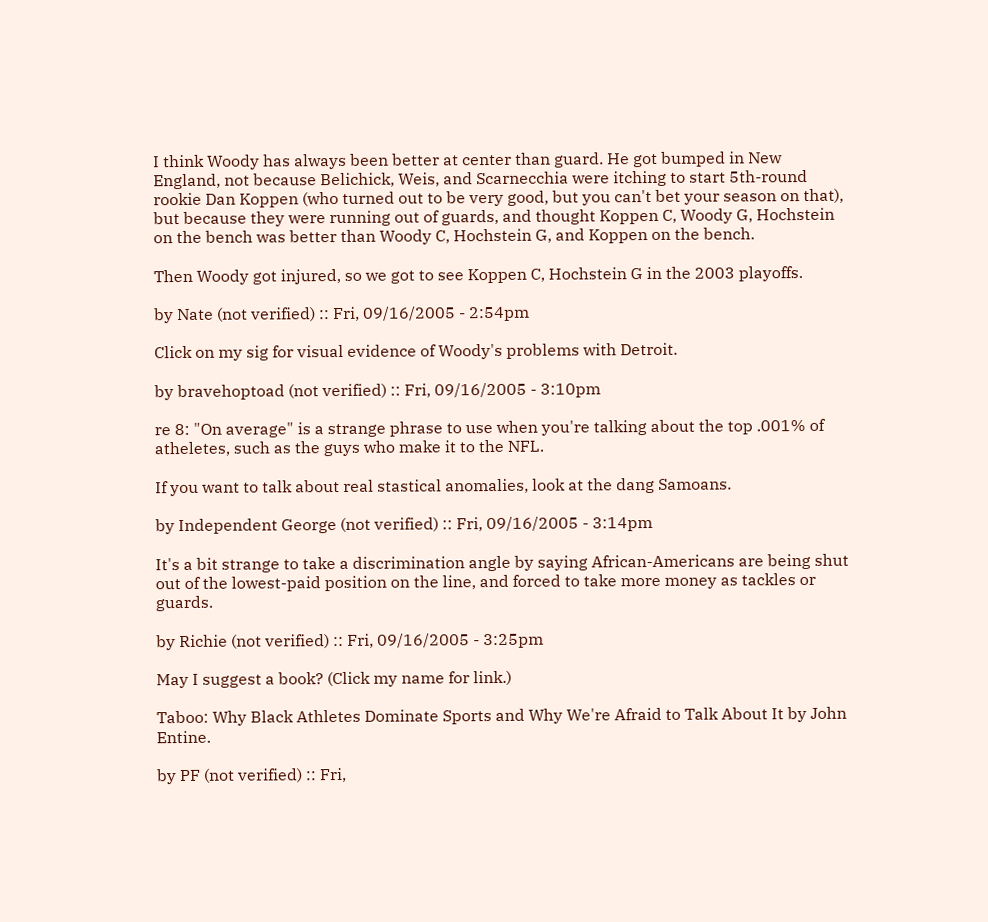I think Woody has always been better at center than guard. He got bumped in New England, not because Belichick, Weis, and Scarnecchia were itching to start 5th-round rookie Dan Koppen (who turned out to be very good, but you can't bet your season on that), but because they were running out of guards, and thought Koppen C, Woody G, Hochstein on the bench was better than Woody C, Hochstein G, and Koppen on the bench.

Then Woody got injured, so we got to see Koppen C, Hochstein G in the 2003 playoffs.

by Nate (not verified) :: Fri, 09/16/2005 - 2:54pm

Click on my sig for visual evidence of Woody's problems with Detroit.

by bravehoptoad (not verified) :: Fri, 09/16/2005 - 3:10pm

re 8: "On average" is a strange phrase to use when you're talking about the top .001% of atheletes, such as the guys who make it to the NFL.

If you want to talk about real stastical anomalies, look at the dang Samoans.

by Independent George (not verified) :: Fri, 09/16/2005 - 3:14pm

It's a bit strange to take a discrimination angle by saying African-Americans are being shut out of the lowest-paid position on the line, and forced to take more money as tackles or guards.

by Richie (not verified) :: Fri, 09/16/2005 - 3:25pm

May I suggest a book? (Click my name for link.)

Taboo: Why Black Athletes Dominate Sports and Why We're Afraid to Talk About It by John Entine.

by PF (not verified) :: Fri,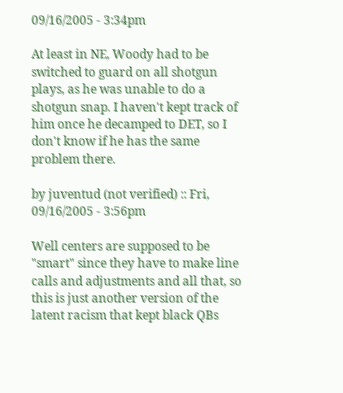09/16/2005 - 3:34pm

At least in NE, Woody had to be switched to guard on all shotgun plays, as he was unable to do a shotgun snap. I haven't kept track of him once he decamped to DET, so I don't know if he has the same problem there.

by juventud (not verified) :: Fri, 09/16/2005 - 3:56pm

Well centers are supposed to be "smart" since they have to make line calls and adjustments and all that, so this is just another version of the latent racism that kept black QBs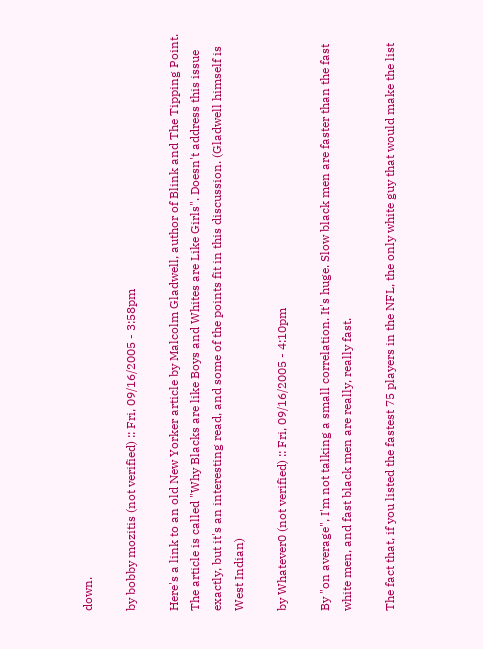down.

by bobby mozitis (not verified) :: Fri, 09/16/2005 - 3:58pm

Here's a link to an old New Yorker article by Malcolm Gladwell, author of Blink and The Tipping Point. The article is called "Why Blacks are like Boys and Whites are Like Girls". Doesn't address this issue exactly, but it's an interesting read, and some of the points fit in this discussion. (Gladwell himself is West Indian)

by Whatever0 (not verified) :: Fri, 09/16/2005 - 4:10pm

By "on average", I'm not talking a small correlation. It's huge. Slow black men are faster than the fast white men, and fast black men are really, really fast.

The fact that, if you listed the fastest 75 players in the NFL, the only white guy that would make the list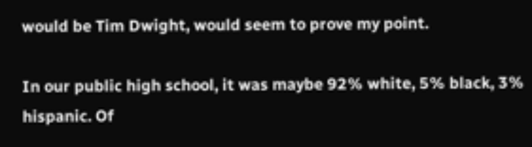would be Tim Dwight, would seem to prove my point.

In our public high school, it was maybe 92% white, 5% black, 3% hispanic. Of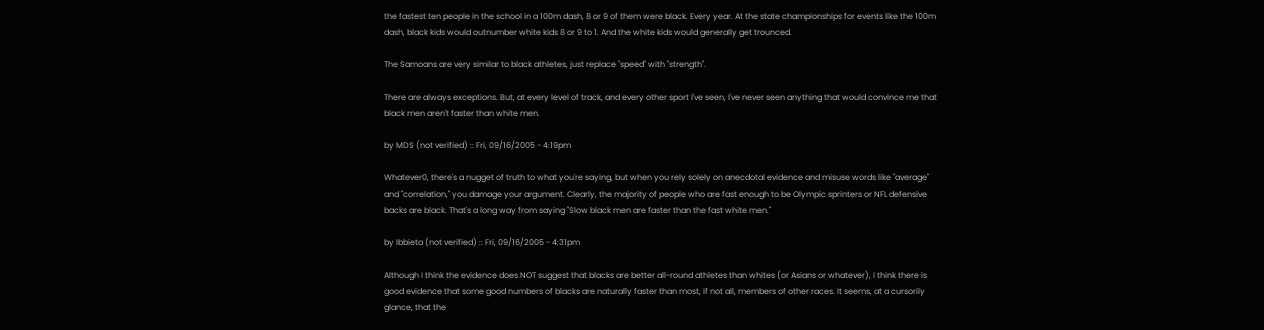the fastest ten people in the school in a 100m dash, 8 or 9 of them were black. Every year. At the state championships for events like the 100m dash, black kids would outnumber white kids 8 or 9 to 1. And the white kids would generally get trounced.

The Samoans are very similar to black athletes, just replace "speed" with "strength".

There are always exceptions. But, at every level of track, and every other sport I've seen, I've never seen anything that would convince me that black men aren't faster than white men.

by MDS (not verified) :: Fri, 09/16/2005 - 4:19pm

Whatever0, there's a nugget of truth to what you're saying, but when you rely solely on anecdotal evidence and misuse words like "average" and "correlation," you damage your argument. Clearly, the majority of people who are fast enough to be Olympic sprinters or NFL defensive backs are black. That's a long way from saying "Slow black men are faster than the fast white men."

by Ibbieta (not verified) :: Fri, 09/16/2005 - 4:31pm

Although I think the evidence does NOT suggest that blacks are better all-round athletes than whites (or Asians or whatever), I think there is good evidence that some good numbers of blacks are naturally faster than most, if not all, members of other races. It seems, at a cursorily glance, that the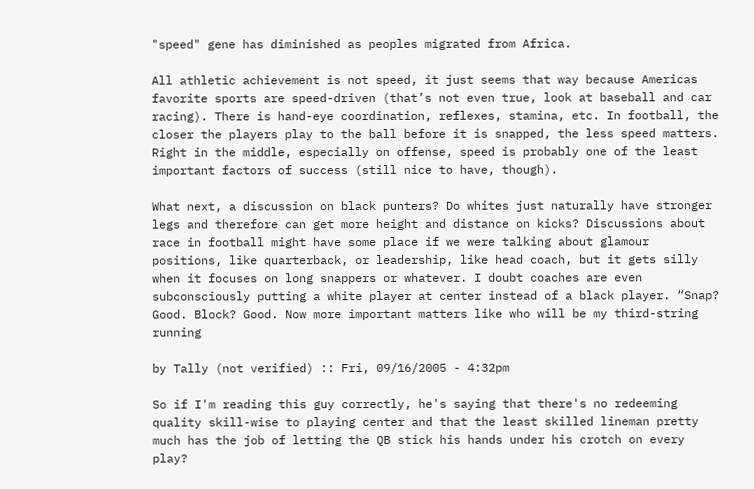"speed" gene has diminished as peoples migrated from Africa.

All athletic achievement is not speed, it just seems that way because Americas favorite sports are speed-driven (that’s not even true, look at baseball and car racing). There is hand-eye coordination, reflexes, stamina, etc. In football, the closer the players play to the ball before it is snapped, the less speed matters. Right in the middle, especially on offense, speed is probably one of the least important factors of success (still nice to have, though).

What next, a discussion on black punters? Do whites just naturally have stronger legs and therefore can get more height and distance on kicks? Discussions about race in football might have some place if we were talking about glamour positions, like quarterback, or leadership, like head coach, but it gets silly when it focuses on long snappers or whatever. I doubt coaches are even subconsciously putting a white player at center instead of a black player. “Snap? Good. Block? Good. Now more important matters like who will be my third-string running

by Tally (not verified) :: Fri, 09/16/2005 - 4:32pm

So if I'm reading this guy correctly, he's saying that there's no redeeming quality skill-wise to playing center and that the least skilled lineman pretty much has the job of letting the QB stick his hands under his crotch on every play?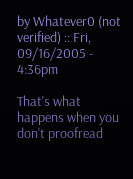by Whatever0 (not verified) :: Fri, 09/16/2005 - 4:36pm

That's what happens when you don't proofread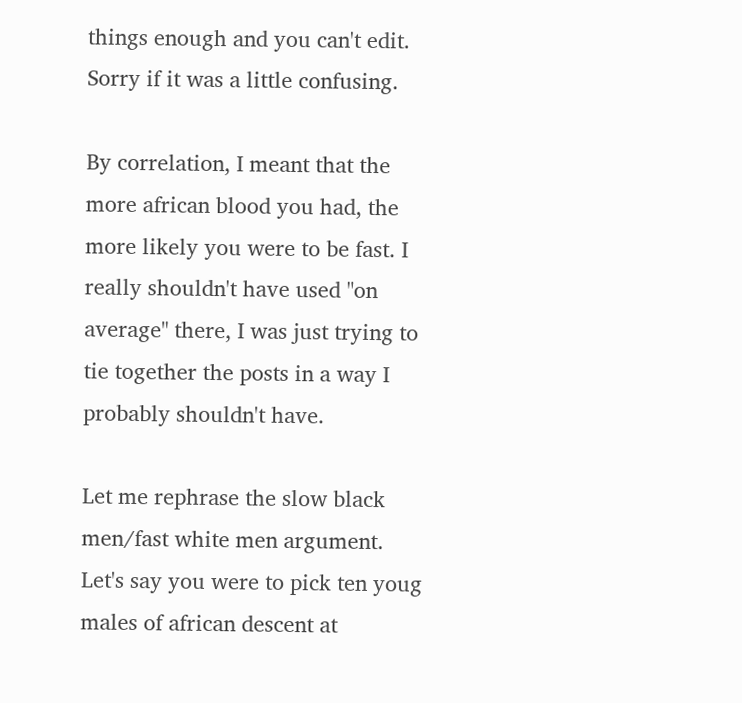things enough and you can't edit. Sorry if it was a little confusing.

By correlation, I meant that the more african blood you had, the more likely you were to be fast. I really shouldn't have used "on average" there, I was just trying to tie together the posts in a way I probably shouldn't have.

Let me rephrase the slow black men/fast white men argument. Let's say you were to pick ten youg males of african descent at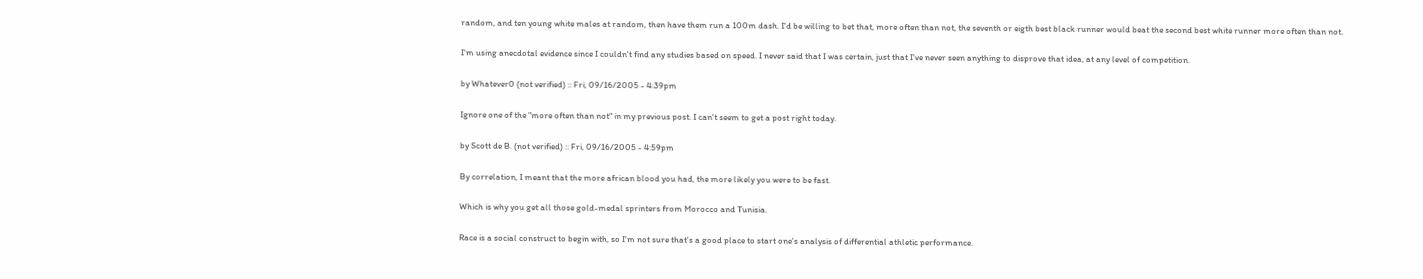random, and ten young white males at random, then have them run a 100m dash. I'd be willing to bet that, more often than not, the seventh or eigth best black runner would beat the second best white runner more often than not.

I'm using anecdotal evidence since I couldn't find any studies based on speed. I never said that I was certain, just that I've never seen anything to disprove that idea, at any level of competition.

by Whatever0 (not verified) :: Fri, 09/16/2005 - 4:39pm

Ignore one of the "more often than not" in my previous post. I can't seem to get a post right today.

by Scott de B. (not verified) :: Fri, 09/16/2005 - 4:59pm

By correlation, I meant that the more african blood you had, the more likely you were to be fast.

Which is why you get all those gold-medal sprinters from Morocco and Tunisia.

Race is a social construct to begin with, so I'm not sure that's a good place to start one's analysis of differential athletic performance.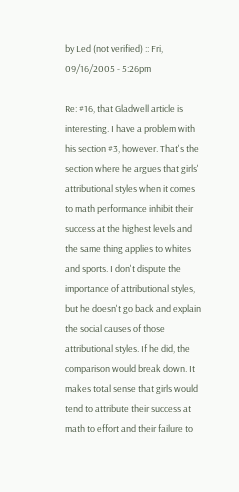by Led (not verified) :: Fri, 09/16/2005 - 5:26pm

Re: #16, that Gladwell article is interesting. I have a problem with his section #3, however. That's the section where he argues that girls' attributional styles when it comes to math performance inhibit their success at the highest levels and the same thing applies to whites and sports. I don't dispute the importance of attributional styles, but he doesn't go back and explain the social causes of those attributional styles. If he did, the comparison would break down. It makes total sense that girls would tend to attribute their success at math to effort and their failure to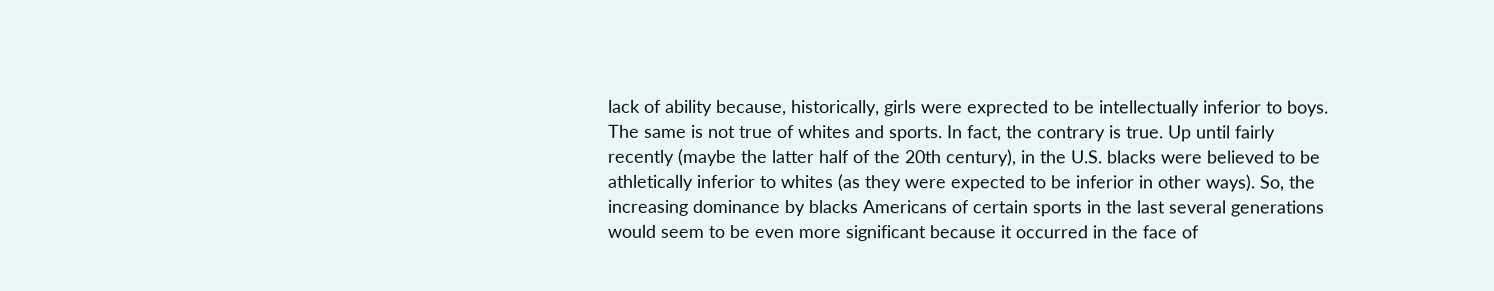lack of ability because, historically, girls were exprected to be intellectually inferior to boys. The same is not true of whites and sports. In fact, the contrary is true. Up until fairly recently (maybe the latter half of the 20th century), in the U.S. blacks were believed to be athletically inferior to whites (as they were expected to be inferior in other ways). So, the increasing dominance by blacks Americans of certain sports in the last several generations would seem to be even more significant because it occurred in the face of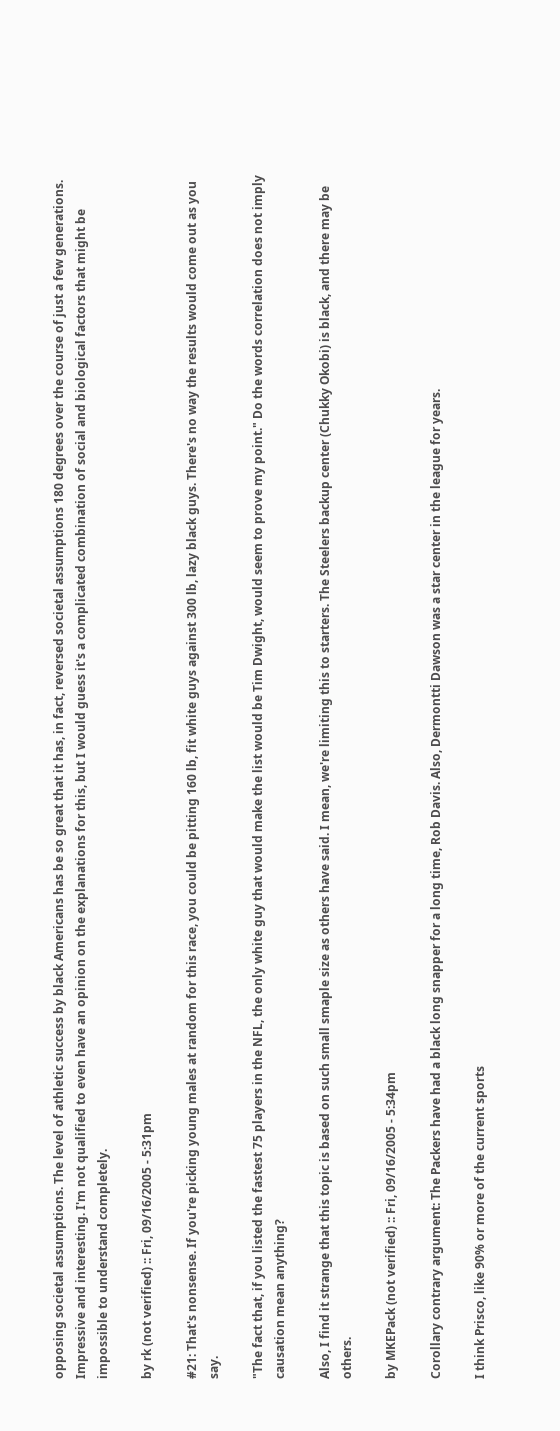opposing societal assumptions. The level of athletic success by black Americans has be so great that it has, in fact, reversed societal assumptions 180 degrees over the course of just a few generations. Impressive and interesting. I'm not qualified to even have an opinion on the explanations for this, but I would guess it's a complicated combination of social and biological factors that might be impossible to understand completely.

by rk (not verified) :: Fri, 09/16/2005 - 5:31pm

#21: That's nonsense. If you're picking young males at random for this race, you could be pitting 160 lb, fit white guys against 300 lb, lazy black guys. There's no way the results would come out as you say.

"The fact that, if you listed the fastest 75 players in the NFL, the only white guy that would make the list would be Tim Dwight, would seem to prove my point." Do the words correlation does not imply causation mean anything?

Also, I find it strange that this topic is based on such small smaple size as others have said. I mean, we're limiting this to starters. The Steelers backup center (Chukky Okobi) is black, and there may be others.

by MKEPack (not verified) :: Fri, 09/16/2005 - 5:34pm

Corollary contrary argument: The Packers have had a black long snapper for a long time, Rob Davis. Also, Dermontti Dawson was a star center in the league for years.

I think Prisco, like 90% or more of the current sports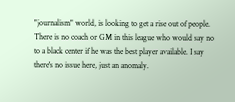"journalism" world, is looking to get a rise out of people. There is no coach or GM in this league who would say no to a black center if he was the best player available. I say there's no issue here, just an anomaly.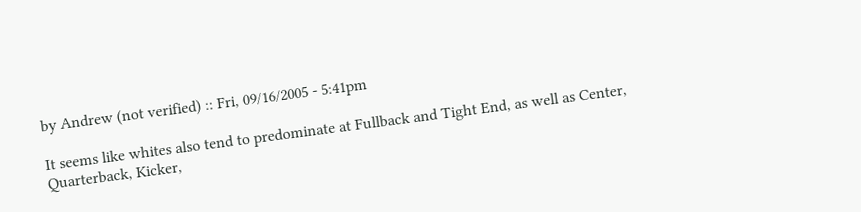by Andrew (not verified) :: Fri, 09/16/2005 - 5:41pm

It seems like whites also tend to predominate at Fullback and Tight End, as well as Center, Quarterback, Kicker,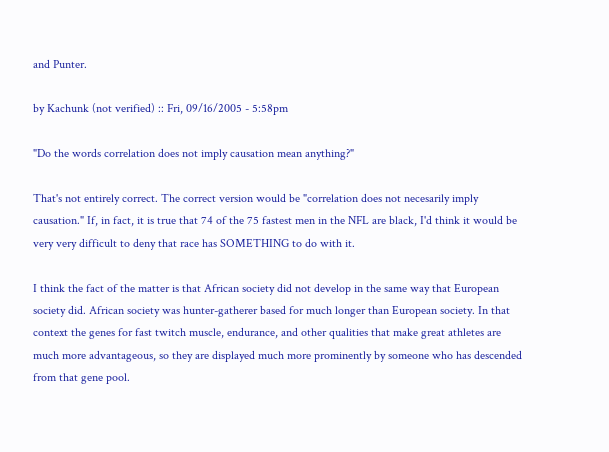and Punter.

by Kachunk (not verified) :: Fri, 09/16/2005 - 5:58pm

"Do the words correlation does not imply causation mean anything?"

That's not entirely correct. The correct version would be "correlation does not necesarily imply causation." If, in fact, it is true that 74 of the 75 fastest men in the NFL are black, I'd think it would be very very difficult to deny that race has SOMETHING to do with it.

I think the fact of the matter is that African society did not develop in the same way that European society did. African society was hunter-gatherer based for much longer than European society. In that context the genes for fast twitch muscle, endurance, and other qualities that make great athletes are much more advantageous, so they are displayed much more prominently by someone who has descended from that gene pool.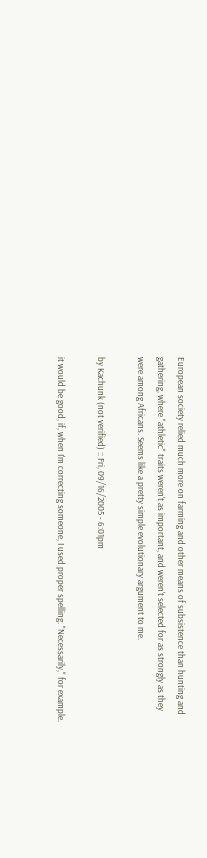European society relied much more on farming and other means of subsistence than hunting and gathering, where "athletic" traits weren't as important, and weren't selected for as strongly as they were among Africans. Seems like a pretty simple evolutionary argument to me.

by Kachunk (not verified) :: Fri, 09/16/2005 - 6:01pm

it would be good, if, when I'm correcting someone, I used proper spelling. "Necessarily," for example.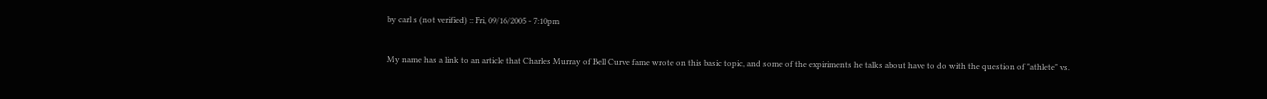by carl s (not verified) :: Fri, 09/16/2005 - 7:10pm

My name has a link to an article that Charles Murray of Bell Curve fame wrote on this basic topic, and some of the expiriments he talks about have to do with the question of "athlete" vs.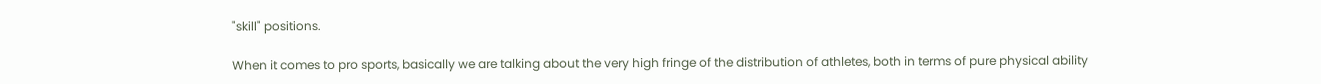"skill" positions.

When it comes to pro sports, basically we are talking about the very high fringe of the distribution of athletes, both in terms of pure physical ability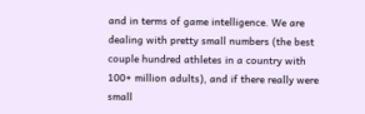and in terms of game intelligence. We are dealing with pretty small numbers (the best couple hundred athletes in a country with 100+ million adults), and if there really were small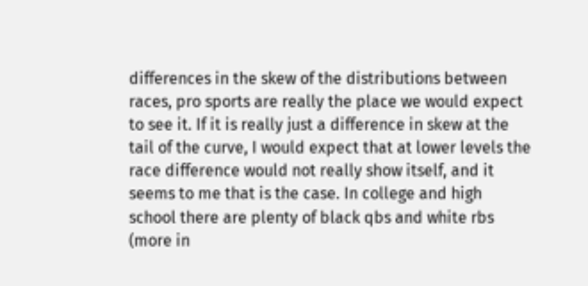differences in the skew of the distributions between races, pro sports are really the place we would expect to see it. If it is really just a difference in skew at the tail of the curve, I would expect that at lower levels the race difference would not really show itself, and it seems to me that is the case. In college and high school there are plenty of black qbs and white rbs (more in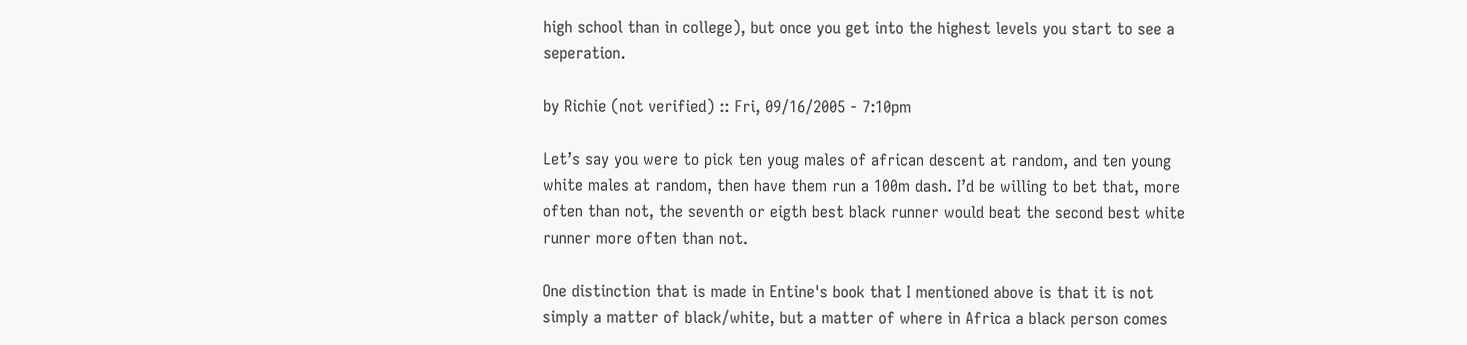high school than in college), but once you get into the highest levels you start to see a seperation.

by Richie (not verified) :: Fri, 09/16/2005 - 7:10pm

Let’s say you were to pick ten youg males of african descent at random, and ten young white males at random, then have them run a 100m dash. I’d be willing to bet that, more often than not, the seventh or eigth best black runner would beat the second best white runner more often than not.

One distinction that is made in Entine's book that I mentioned above is that it is not simply a matter of black/white, but a matter of where in Africa a black person comes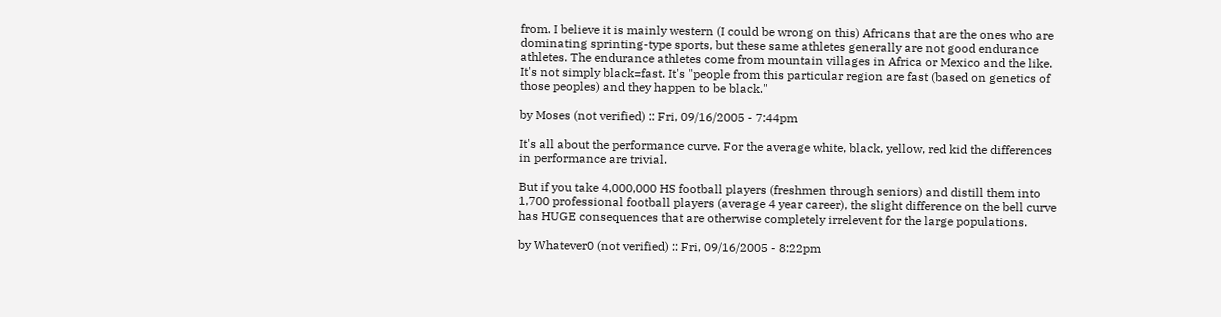from. I believe it is mainly western (I could be wrong on this) Africans that are the ones who are dominating sprinting-type sports, but these same athletes generally are not good endurance athletes. The endurance athletes come from mountain villages in Africa or Mexico and the like. It's not simply black=fast. It's "people from this particular region are fast (based on genetics of those peoples) and they happen to be black."

by Moses (not verified) :: Fri, 09/16/2005 - 7:44pm

It's all about the performance curve. For the average white, black, yellow, red kid the differences in performance are trivial.

But if you take 4,000,000 HS football players (freshmen through seniors) and distill them into 1,700 professional football players (average 4 year career), the slight difference on the bell curve has HUGE consequences that are otherwise completely irrelevent for the large populations.

by Whatever0 (not verified) :: Fri, 09/16/2005 - 8:22pm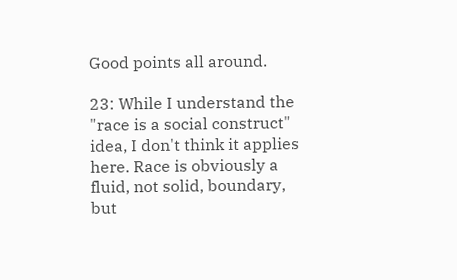Good points all around.

23: While I understand the "race is a social construct" idea, I don't think it applies here. Race is obviously a fluid, not solid, boundary, but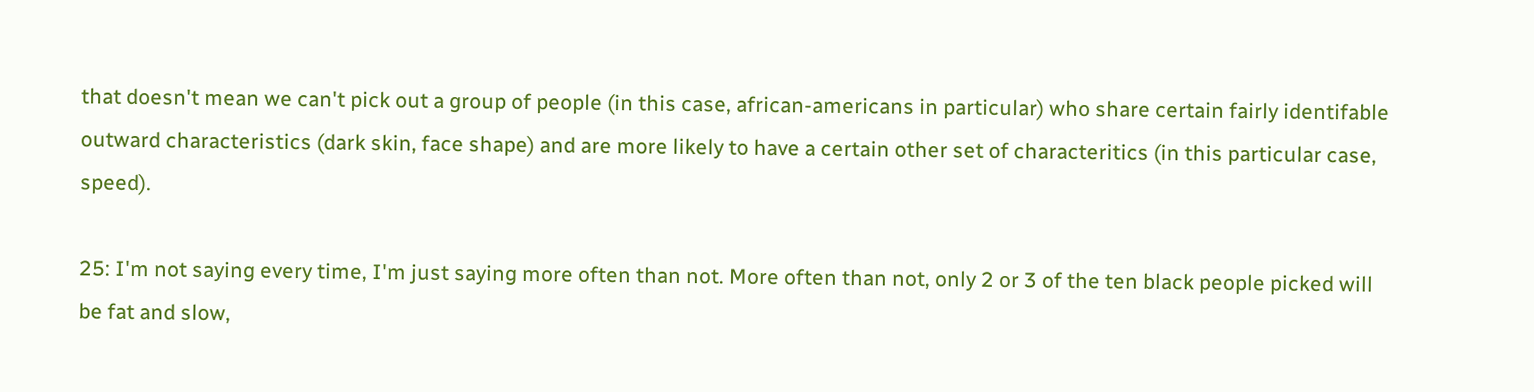that doesn't mean we can't pick out a group of people (in this case, african-americans in particular) who share certain fairly identifable outward characteristics (dark skin, face shape) and are more likely to have a certain other set of characteritics (in this particular case, speed).

25: I'm not saying every time, I'm just saying more often than not. More often than not, only 2 or 3 of the ten black people picked will be fat and slow,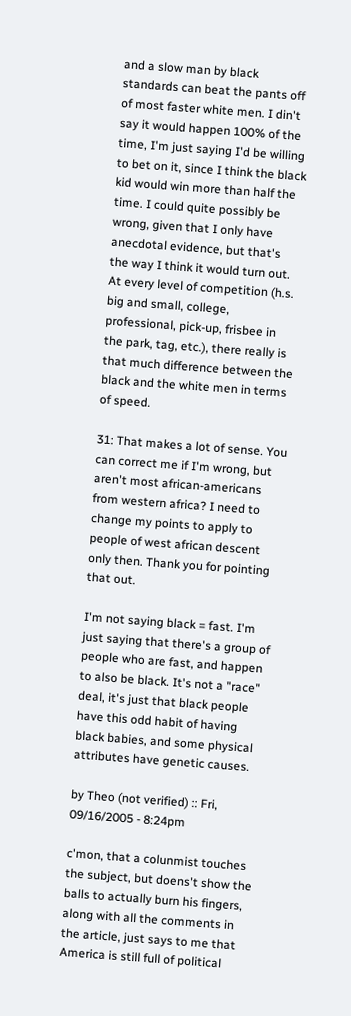and a slow man by black standards can beat the pants off of most faster white men. I din't say it would happen 100% of the time, I'm just saying I'd be willing to bet on it, since I think the black kid would win more than half the time. I could quite possibly be wrong, given that I only have anecdotal evidence, but that's the way I think it would turn out. At every level of competition (h.s. big and small, college, professional, pick-up, frisbee in the park, tag, etc.), there really is that much difference between the black and the white men in terms of speed.

31: That makes a lot of sense. You can correct me if I'm wrong, but aren't most african-americans from western africa? I need to change my points to apply to people of west african descent only then. Thank you for pointing that out.

I'm not saying black = fast. I'm just saying that there's a group of people who are fast, and happen to also be black. It's not a "race" deal, it's just that black people have this odd habit of having black babies, and some physical attributes have genetic causes.

by Theo (not verified) :: Fri, 09/16/2005 - 8:24pm

c'mon, that a colunmist touches the subject, but doens't show the balls to actually burn his fingers, along with all the comments in the article, just says to me that America is still full of political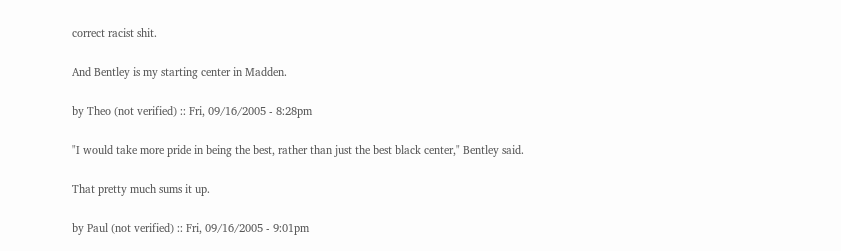correct racist shit.

And Bentley is my starting center in Madden.

by Theo (not verified) :: Fri, 09/16/2005 - 8:28pm

"I would take more pride in being the best, rather than just the best black center," Bentley said.

That pretty much sums it up.

by Paul (not verified) :: Fri, 09/16/2005 - 9:01pm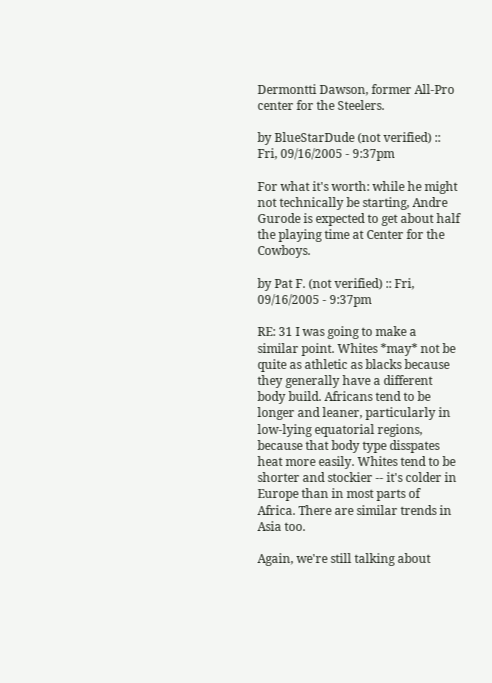Dermontti Dawson, former All-Pro center for the Steelers.

by BlueStarDude (not verified) :: Fri, 09/16/2005 - 9:37pm

For what it's worth: while he might not technically be starting, Andre Gurode is expected to get about half the playing time at Center for the Cowboys.

by Pat F. (not verified) :: Fri, 09/16/2005 - 9:37pm

RE: 31 I was going to make a similar point. Whites *may* not be quite as athletic as blacks because they generally have a different body build. Africans tend to be longer and leaner, particularly in low-lying equatorial regions, because that body type disspates heat more easily. Whites tend to be shorter and stockier -- it's colder in Europe than in most parts of Africa. There are similar trends in Asia too.

Again, we're still talking about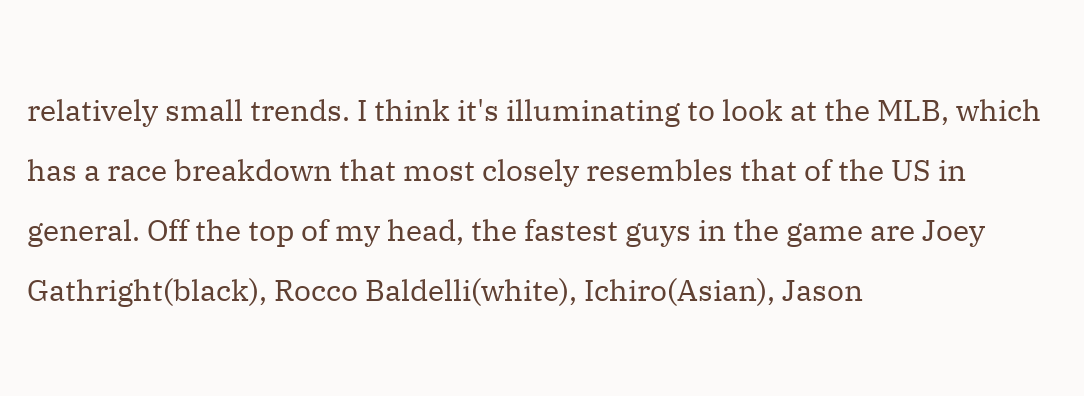relatively small trends. I think it's illuminating to look at the MLB, which has a race breakdown that most closely resembles that of the US in general. Off the top of my head, the fastest guys in the game are Joey Gathright(black), Rocco Baldelli(white), Ichiro(Asian), Jason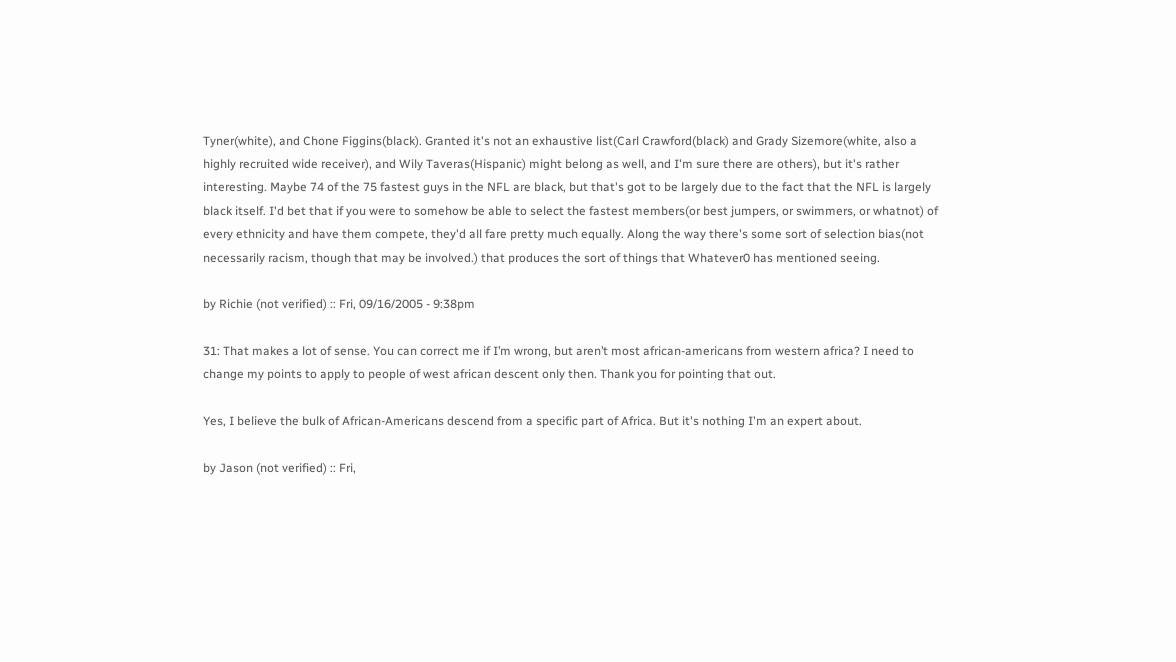Tyner(white), and Chone Figgins(black). Granted it's not an exhaustive list(Carl Crawford(black) and Grady Sizemore(white, also a highly recruited wide receiver), and Wily Taveras(Hispanic) might belong as well, and I'm sure there are others), but it's rather interesting. Maybe 74 of the 75 fastest guys in the NFL are black, but that's got to be largely due to the fact that the NFL is largely black itself. I'd bet that if you were to somehow be able to select the fastest members(or best jumpers, or swimmers, or whatnot) of every ethnicity and have them compete, they'd all fare pretty much equally. Along the way there's some sort of selection bias(not necessarily racism, though that may be involved.) that produces the sort of things that Whatever0 has mentioned seeing.

by Richie (not verified) :: Fri, 09/16/2005 - 9:38pm

31: That makes a lot of sense. You can correct me if I’m wrong, but aren’t most african-americans from western africa? I need to change my points to apply to people of west african descent only then. Thank you for pointing that out.

Yes, I believe the bulk of African-Americans descend from a specific part of Africa. But it's nothing I'm an expert about.

by Jason (not verified) :: Fri,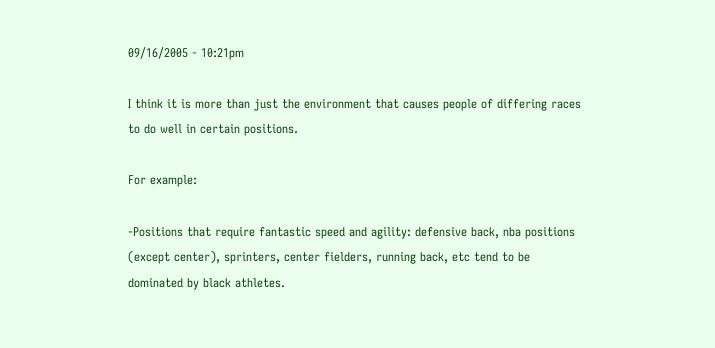09/16/2005 - 10:21pm

I think it is more than just the environment that causes people of differing races to do well in certain positions.

For example:

-Positions that require fantastic speed and agility: defensive back, nba positions (except center), sprinters, center fielders, running back, etc tend to be dominated by black athletes.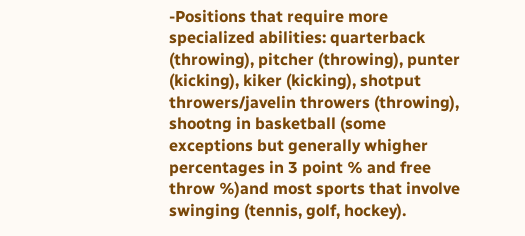-Positions that require more specialized abilities: quarterback (throwing), pitcher (throwing), punter (kicking), kiker (kicking), shotput throwers/javelin throwers (throwing), shootng in basketball (some exceptions but generally whigher percentages in 3 point % and free throw %)and most sports that involve swinging (tennis, golf, hockey).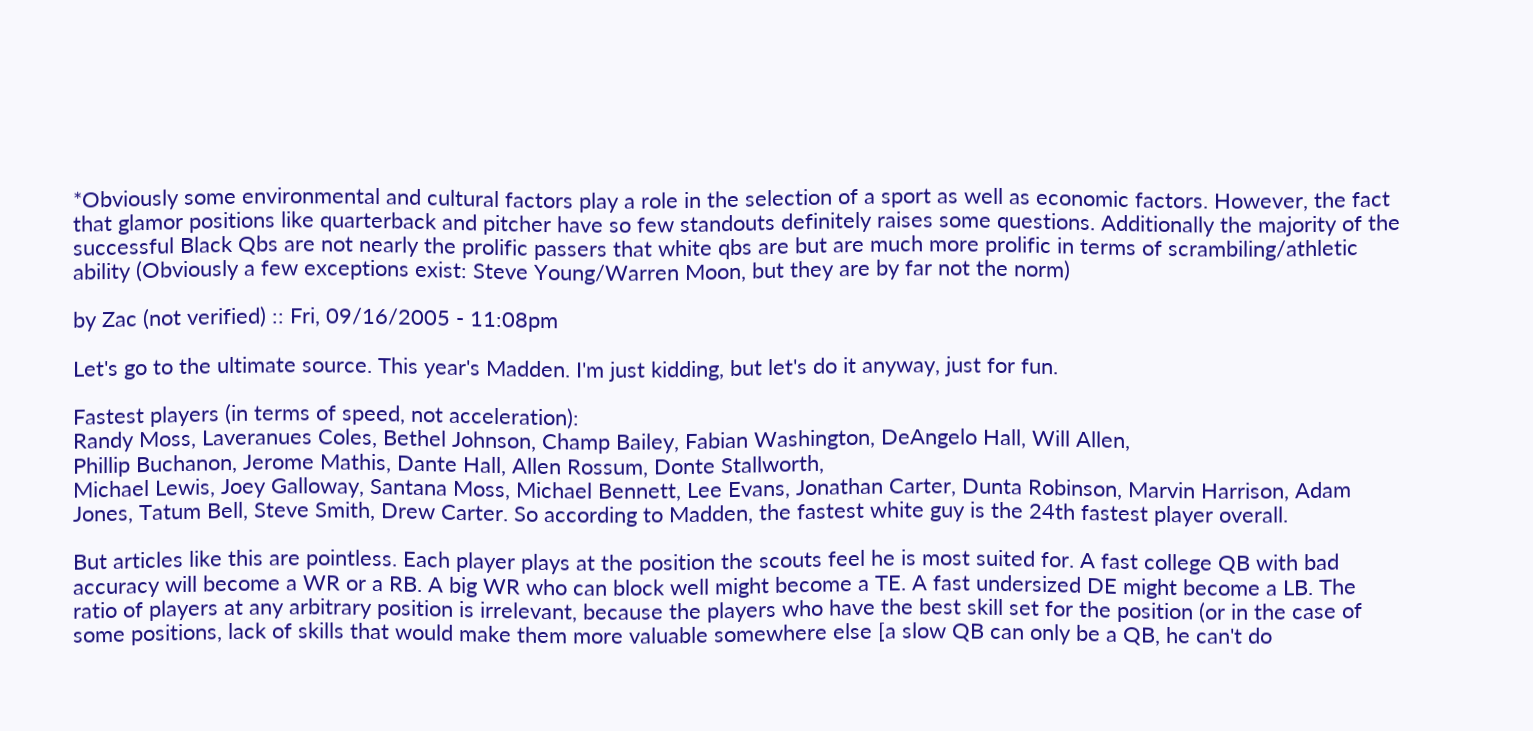*Obviously some environmental and cultural factors play a role in the selection of a sport as well as economic factors. However, the fact that glamor positions like quarterback and pitcher have so few standouts definitely raises some questions. Additionally the majority of the successful Black Qbs are not nearly the prolific passers that white qbs are but are much more prolific in terms of scrambiling/athletic ability (Obviously a few exceptions exist: Steve Young/Warren Moon, but they are by far not the norm)

by Zac (not verified) :: Fri, 09/16/2005 - 11:08pm

Let's go to the ultimate source. This year's Madden. I'm just kidding, but let's do it anyway, just for fun.

Fastest players (in terms of speed, not acceleration):
Randy Moss, Laveranues Coles, Bethel Johnson, Champ Bailey, Fabian Washington, DeAngelo Hall, Will Allen,
Phillip Buchanon, Jerome Mathis, Dante Hall, Allen Rossum, Donte Stallworth,
Michael Lewis, Joey Galloway, Santana Moss, Michael Bennett, Lee Evans, Jonathan Carter, Dunta Robinson, Marvin Harrison, Adam Jones, Tatum Bell, Steve Smith, Drew Carter. So according to Madden, the fastest white guy is the 24th fastest player overall.

But articles like this are pointless. Each player plays at the position the scouts feel he is most suited for. A fast college QB with bad accuracy will become a WR or a RB. A big WR who can block well might become a TE. A fast undersized DE might become a LB. The ratio of players at any arbitrary position is irrelevant, because the players who have the best skill set for the position (or in the case of some positions, lack of skills that would make them more valuable somewhere else [a slow QB can only be a QB, he can't do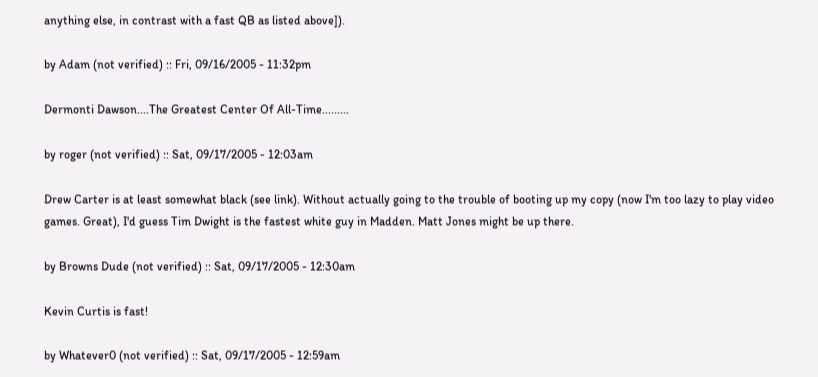anything else, in contrast with a fast QB as listed above]).

by Adam (not verified) :: Fri, 09/16/2005 - 11:32pm

Dermonti Dawson....The Greatest Center Of All-Time.........

by roger (not verified) :: Sat, 09/17/2005 - 12:03am

Drew Carter is at least somewhat black (see link). Without actually going to the trouble of booting up my copy (now I'm too lazy to play video games. Great), I'd guess Tim Dwight is the fastest white guy in Madden. Matt Jones might be up there.

by Browns Dude (not verified) :: Sat, 09/17/2005 - 12:30am

Kevin Curtis is fast!

by Whatever0 (not verified) :: Sat, 09/17/2005 - 12:59am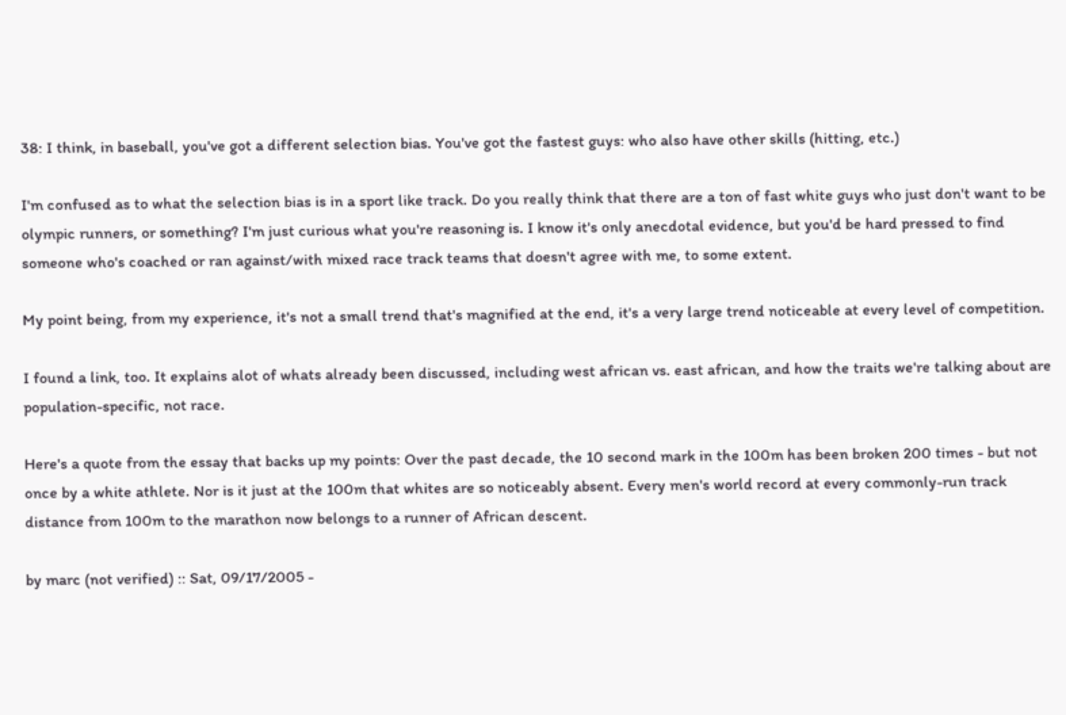38: I think, in baseball, you've got a different selection bias. You've got the fastest guys: who also have other skills (hitting, etc.)

I'm confused as to what the selection bias is in a sport like track. Do you really think that there are a ton of fast white guys who just don't want to be olympic runners, or something? I'm just curious what you're reasoning is. I know it's only anecdotal evidence, but you'd be hard pressed to find someone who's coached or ran against/with mixed race track teams that doesn't agree with me, to some extent.

My point being, from my experience, it's not a small trend that's magnified at the end, it's a very large trend noticeable at every level of competition.

I found a link, too. It explains alot of whats already been discussed, including west african vs. east african, and how the traits we're talking about are population-specific, not race.

Here's a quote from the essay that backs up my points: Over the past decade, the 10 second mark in the 100m has been broken 200 times - but not once by a white athlete. Nor is it just at the 100m that whites are so noticeably absent. Every men's world record at every commonly-run track distance from 100m to the marathon now belongs to a runner of African descent.

by marc (not verified) :: Sat, 09/17/2005 -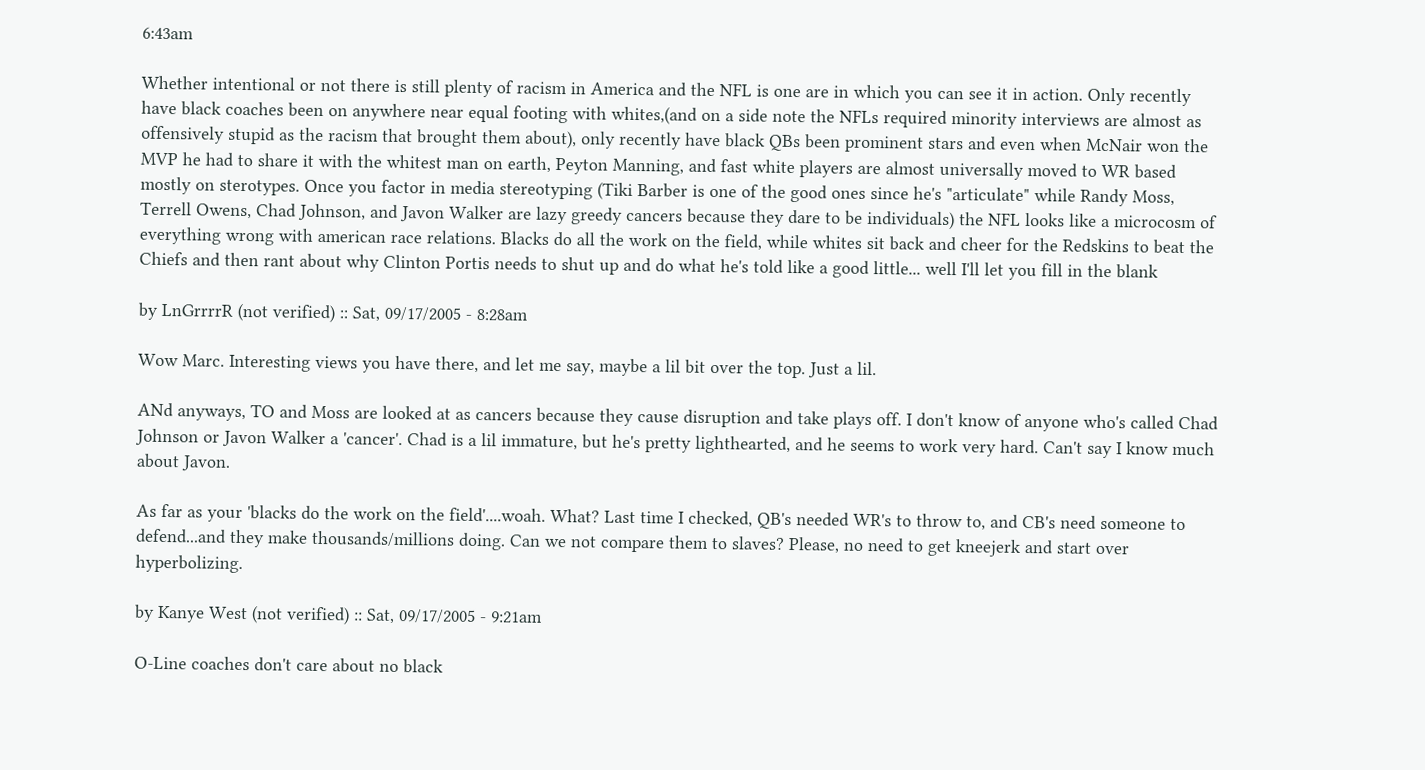6:43am

Whether intentional or not there is still plenty of racism in America and the NFL is one are in which you can see it in action. Only recently have black coaches been on anywhere near equal footing with whites,(and on a side note the NFLs required minority interviews are almost as offensively stupid as the racism that brought them about), only recently have black QBs been prominent stars and even when McNair won the MVP he had to share it with the whitest man on earth, Peyton Manning, and fast white players are almost universally moved to WR based mostly on sterotypes. Once you factor in media stereotyping (Tiki Barber is one of the good ones since he's "articulate" while Randy Moss, Terrell Owens, Chad Johnson, and Javon Walker are lazy greedy cancers because they dare to be individuals) the NFL looks like a microcosm of everything wrong with american race relations. Blacks do all the work on the field, while whites sit back and cheer for the Redskins to beat the Chiefs and then rant about why Clinton Portis needs to shut up and do what he's told like a good little... well I'll let you fill in the blank

by LnGrrrrR (not verified) :: Sat, 09/17/2005 - 8:28am

Wow Marc. Interesting views you have there, and let me say, maybe a lil bit over the top. Just a lil.

ANd anyways, TO and Moss are looked at as cancers because they cause disruption and take plays off. I don't know of anyone who's called Chad Johnson or Javon Walker a 'cancer'. Chad is a lil immature, but he's pretty lighthearted, and he seems to work very hard. Can't say I know much about Javon.

As far as your 'blacks do the work on the field'....woah. What? Last time I checked, QB's needed WR's to throw to, and CB's need someone to defend...and they make thousands/millions doing. Can we not compare them to slaves? Please, no need to get kneejerk and start over hyperbolizing.

by Kanye West (not verified) :: Sat, 09/17/2005 - 9:21am

O-Line coaches don't care about no black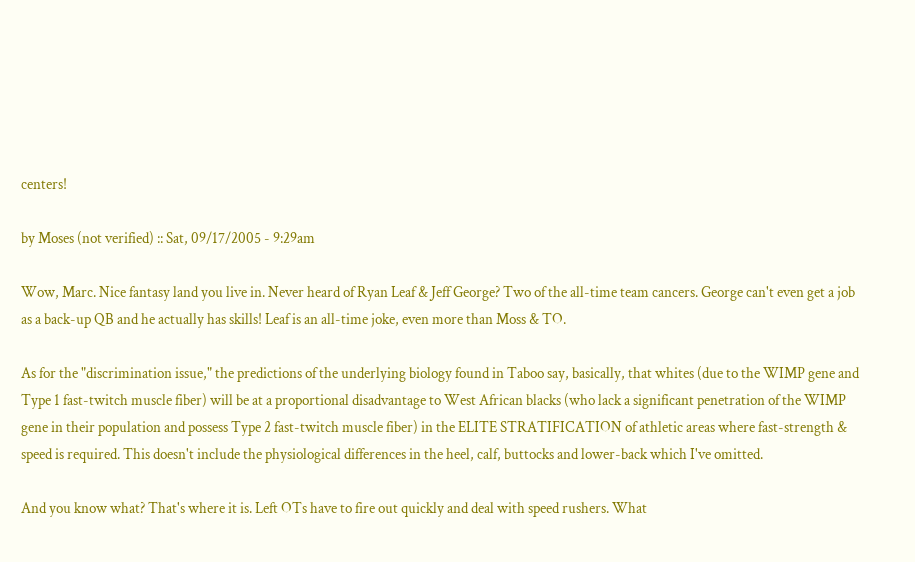centers!

by Moses (not verified) :: Sat, 09/17/2005 - 9:29am

Wow, Marc. Nice fantasy land you live in. Never heard of Ryan Leaf & Jeff George? Two of the all-time team cancers. George can't even get a job as a back-up QB and he actually has skills! Leaf is an all-time joke, even more than Moss & TO.

As for the "discrimination issue," the predictions of the underlying biology found in Taboo say, basically, that whites (due to the WIMP gene and Type 1 fast-twitch muscle fiber) will be at a proportional disadvantage to West African blacks (who lack a significant penetration of the WIMP gene in their population and possess Type 2 fast-twitch muscle fiber) in the ELITE STRATIFICATION of athletic areas where fast-strength & speed is required. This doesn't include the physiological differences in the heel, calf, buttocks and lower-back which I've omitted.

And you know what? That's where it is. Left OTs have to fire out quickly and deal with speed rushers. What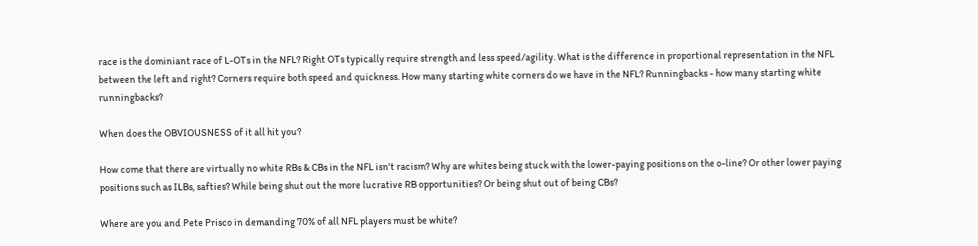race is the dominiant race of L-OTs in the NFL? Right OTs typically require strength and less speed/agility. What is the difference in proportional representation in the NFL between the left and right? Corners require both speed and quickness. How many starting white corners do we have in the NFL? Runningbacks - how many starting white runningbacks?

When does the OBVIOUSNESS of it all hit you?

How come that there are virtually no white RBs & CBs in the NFL isn't racism? Why are whites being stuck with the lower-paying positions on the o-line? Or other lower paying positions such as ILBs, safties? While being shut out the more lucrative RB opportunities? Or being shut out of being CBs?

Where are you and Pete Prisco in demanding 70% of all NFL players must be white?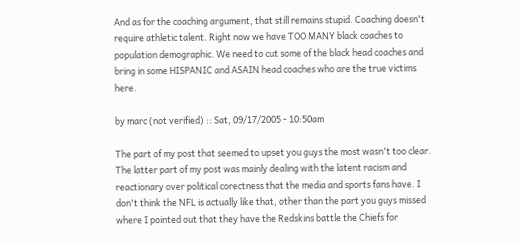And as for the coaching argument, that still remains stupid. Coaching doesn't require athletic talent. Right now we have TOO MANY black coaches to population demographic. We need to cut some of the black head coaches and bring in some HISPANIC and ASAIN head coaches who are the true victims here.

by marc (not verified) :: Sat, 09/17/2005 - 10:50am

The part of my post that seemed to upset you guys the most wasn't too clear. The latter part of my post was mainly dealing with the latent racism and reactionary over political corectness that the media and sports fans have. I don't think the NFL is actually like that, other than the part you guys missed where I pointed out that they have the Redskins battle the Chiefs for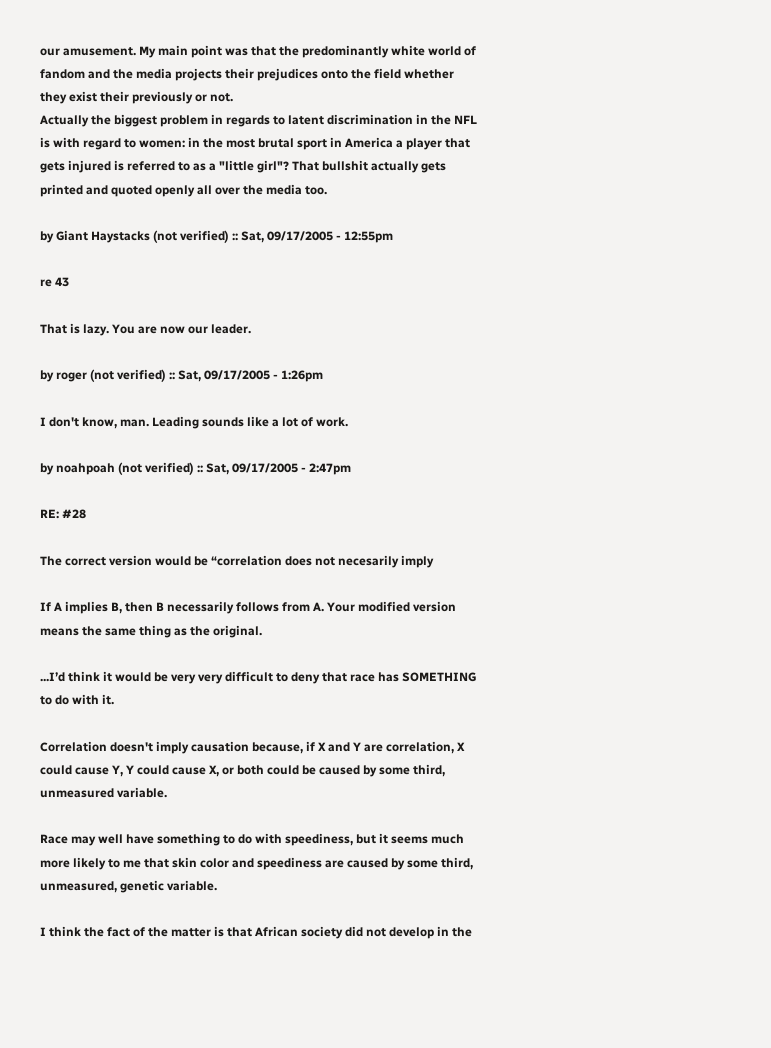our amusement. My main point was that the predominantly white world of fandom and the media projects their prejudices onto the field whether they exist their previously or not.
Actually the biggest problem in regards to latent discrimination in the NFL is with regard to women: in the most brutal sport in America a player that gets injured is referred to as a "little girl"? That bullshit actually gets printed and quoted openly all over the media too.

by Giant Haystacks (not verified) :: Sat, 09/17/2005 - 12:55pm

re 43

That is lazy. You are now our leader.

by roger (not verified) :: Sat, 09/17/2005 - 1:26pm

I don't know, man. Leading sounds like a lot of work.

by noahpoah (not verified) :: Sat, 09/17/2005 - 2:47pm

RE: #28

The correct version would be “correlation does not necesarily imply

If A implies B, then B necessarily follows from A. Your modified version means the same thing as the original.

...I’d think it would be very very difficult to deny that race has SOMETHING to do with it.

Correlation doesn't imply causation because, if X and Y are correlation, X could cause Y, Y could cause X, or both could be caused by some third, unmeasured variable.

Race may well have something to do with speediness, but it seems much more likely to me that skin color and speediness are caused by some third, unmeasured, genetic variable.

I think the fact of the matter is that African society did not develop in the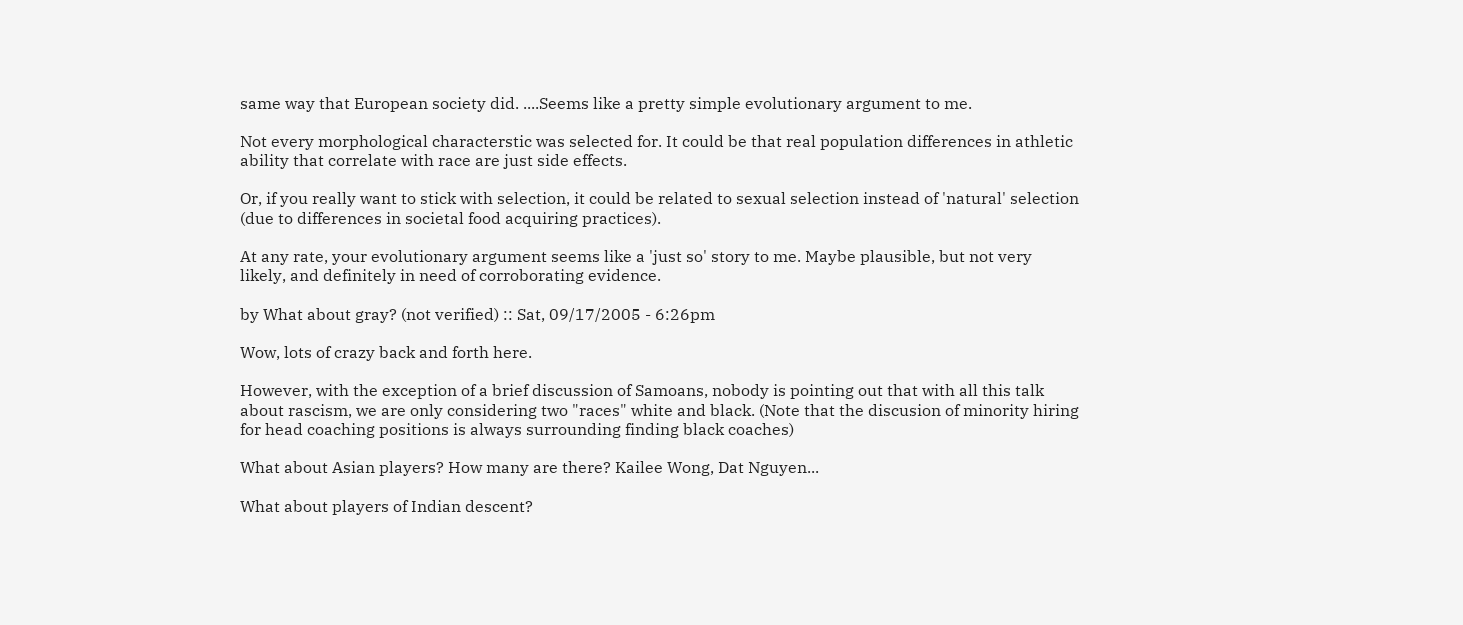same way that European society did. ....Seems like a pretty simple evolutionary argument to me.

Not every morphological characterstic was selected for. It could be that real population differences in athletic ability that correlate with race are just side effects.

Or, if you really want to stick with selection, it could be related to sexual selection instead of 'natural' selection (due to differences in societal food acquiring practices).

At any rate, your evolutionary argument seems like a 'just so' story to me. Maybe plausible, but not very likely, and definitely in need of corroborating evidence.

by What about gray? (not verified) :: Sat, 09/17/2005 - 6:26pm

Wow, lots of crazy back and forth here.

However, with the exception of a brief discussion of Samoans, nobody is pointing out that with all this talk about rascism, we are only considering two "races" white and black. (Note that the discusion of minority hiring for head coaching positions is always surrounding finding black coaches)

What about Asian players? How many are there? Kailee Wong, Dat Nguyen...

What about players of Indian descent?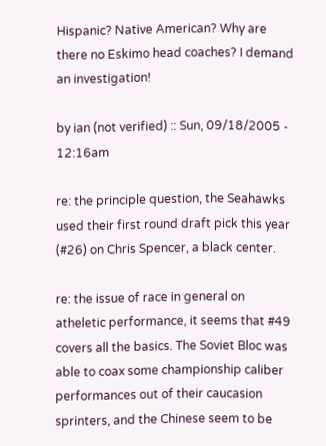Hispanic? Native American? Why are there no Eskimo head coaches? I demand an investigation!

by ian (not verified) :: Sun, 09/18/2005 - 12:16am

re: the principle question, the Seahawks used their first round draft pick this year (#26) on Chris Spencer, a black center.

re: the issue of race in general on atheletic performance, it seems that #49 covers all the basics. The Soviet Bloc was able to coax some championship caliber performances out of their caucasion sprinters, and the Chinese seem to be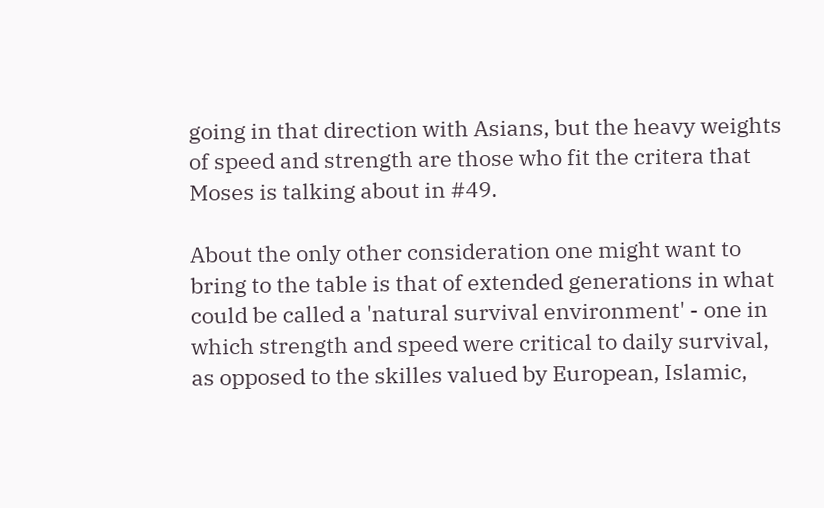going in that direction with Asians, but the heavy weights of speed and strength are those who fit the critera that Moses is talking about in #49.

About the only other consideration one might want to bring to the table is that of extended generations in what could be called a 'natural survival environment' - one in which strength and speed were critical to daily survival, as opposed to the skilles valued by European, Islamic,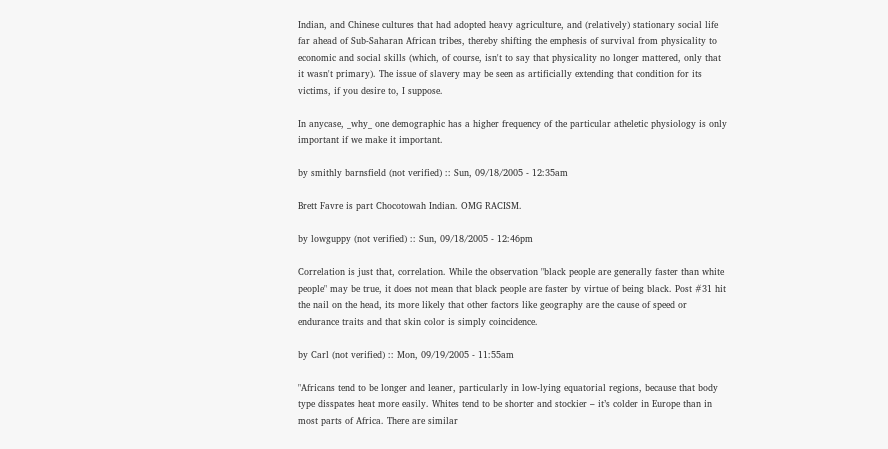Indian, and Chinese cultures that had adopted heavy agriculture, and (relatively) stationary social life far ahead of Sub-Saharan African tribes, thereby shifting the emphesis of survival from physicality to economic and social skills (which, of course, isn't to say that physicality no longer mattered, only that it wasn't primary). The issue of slavery may be seen as artificially extending that condition for its victims, if you desire to, I suppose.

In anycase, _why_ one demographic has a higher frequency of the particular atheletic physiology is only important if we make it important.

by smithly barnsfield (not verified) :: Sun, 09/18/2005 - 12:35am

Brett Favre is part Chocotowah Indian. OMG RACISM.

by lowguppy (not verified) :: Sun, 09/18/2005 - 12:46pm

Correlation is just that, correlation. While the observation "black people are generally faster than white people" may be true, it does not mean that black people are faster by virtue of being black. Post #31 hit the nail on the head, its more likely that other factors like geography are the cause of speed or endurance traits and that skin color is simply coincidence.

by Carl (not verified) :: Mon, 09/19/2005 - 11:55am

"Africans tend to be longer and leaner, particularly in low-lying equatorial regions, because that body type disspates heat more easily. Whites tend to be shorter and stockier – it’s colder in Europe than in most parts of Africa. There are similar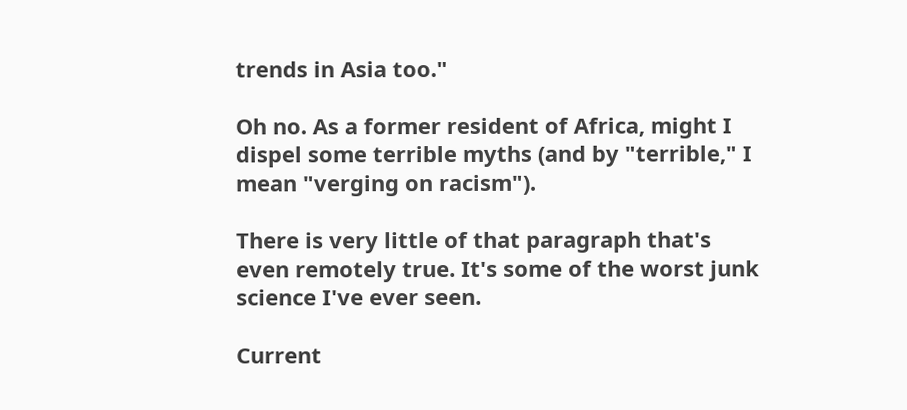trends in Asia too."

Oh no. As a former resident of Africa, might I dispel some terrible myths (and by "terrible," I mean "verging on racism").

There is very little of that paragraph that's even remotely true. It's some of the worst junk science I've ever seen.

Current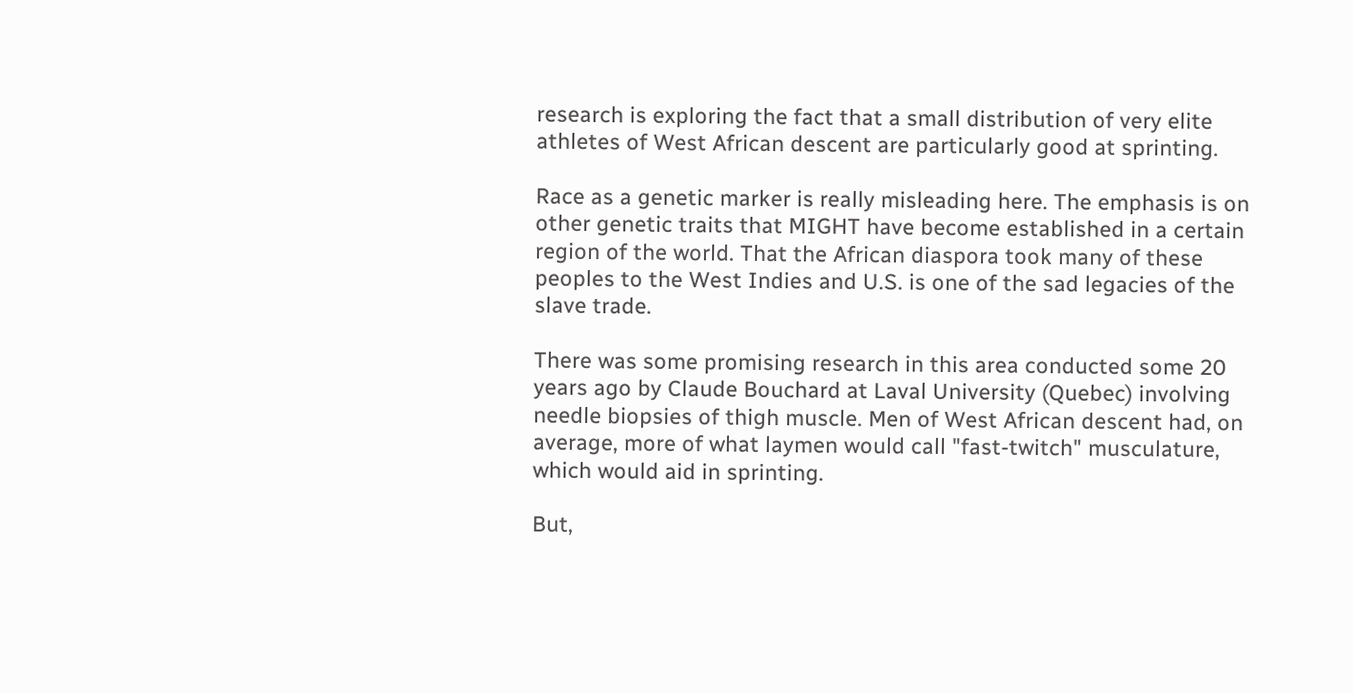research is exploring the fact that a small distribution of very elite athletes of West African descent are particularly good at sprinting.

Race as a genetic marker is really misleading here. The emphasis is on other genetic traits that MIGHT have become established in a certain region of the world. That the African diaspora took many of these peoples to the West Indies and U.S. is one of the sad legacies of the slave trade.

There was some promising research in this area conducted some 20 years ago by Claude Bouchard at Laval University (Quebec) involving needle biopsies of thigh muscle. Men of West African descent had, on average, more of what laymen would call "fast-twitch" musculature, which would aid in sprinting.

But,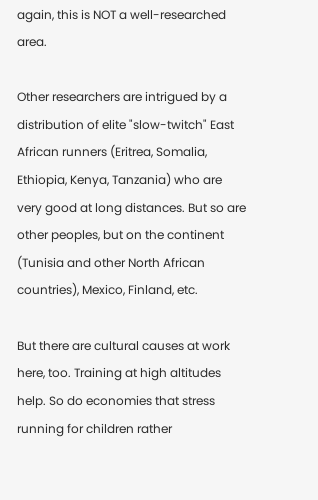again, this is NOT a well-researched area.

Other researchers are intrigued by a distribution of elite "slow-twitch" East African runners (Eritrea, Somalia, Ethiopia, Kenya, Tanzania) who are very good at long distances. But so are other peoples, but on the continent (Tunisia and other North African countries), Mexico, Finland, etc.

But there are cultural causes at work here, too. Training at high altitudes help. So do economies that stress running for children rather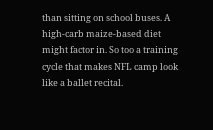than sitting on school buses. A high-carb maize-based diet might factor in. So too a training cycle that makes NFL camp look like a ballet recital.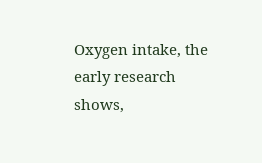Oxygen intake, the early research shows,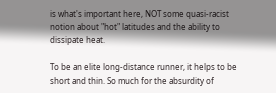is what's important here, NOT some quasi-racist notion about "hot" latitudes and the ability to dissipate heat.

To be an elite long-distance runner, it helps to be short and thin. So much for the absurdity of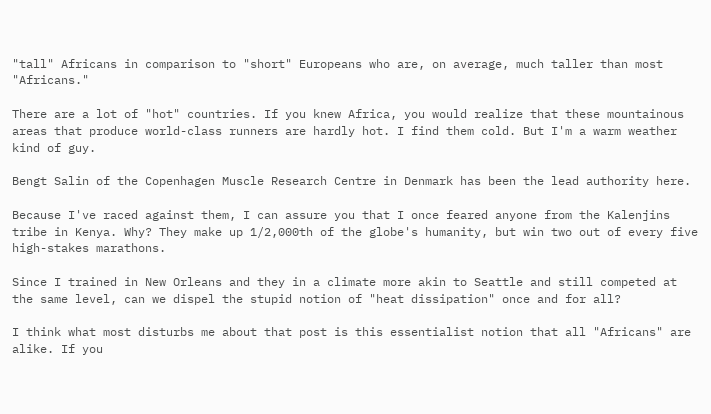"tall" Africans in comparison to "short" Europeans who are, on average, much taller than most "Africans."

There are a lot of "hot" countries. If you knew Africa, you would realize that these mountainous areas that produce world-class runners are hardly hot. I find them cold. But I'm a warm weather kind of guy.

Bengt Salin of the Copenhagen Muscle Research Centre in Denmark has been the lead authority here.

Because I've raced against them, I can assure you that I once feared anyone from the Kalenjins tribe in Kenya. Why? They make up 1/2,000th of the globe's humanity, but win two out of every five high-stakes marathons.

Since I trained in New Orleans and they in a climate more akin to Seattle and still competed at the same level, can we dispel the stupid notion of "heat dissipation" once and for all?

I think what most disturbs me about that post is this essentialist notion that all "Africans" are alike. If you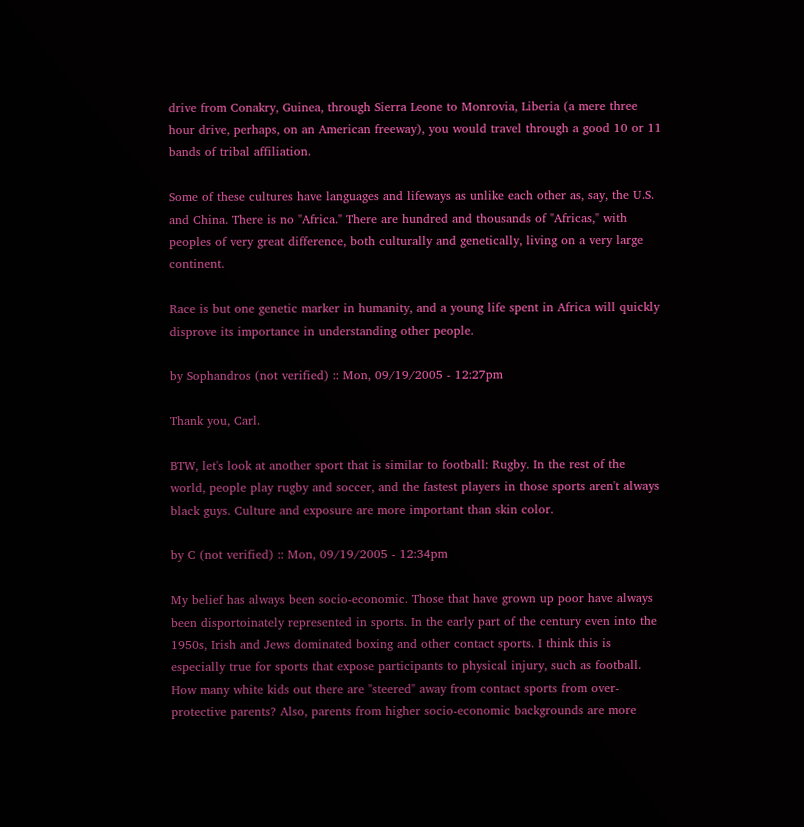drive from Conakry, Guinea, through Sierra Leone to Monrovia, Liberia (a mere three hour drive, perhaps, on an American freeway), you would travel through a good 10 or 11 bands of tribal affiliation.

Some of these cultures have languages and lifeways as unlike each other as, say, the U.S. and China. There is no "Africa." There are hundred and thousands of "Africas," with peoples of very great difference, both culturally and genetically, living on a very large continent.

Race is but one genetic marker in humanity, and a young life spent in Africa will quickly disprove its importance in understanding other people.

by Sophandros (not verified) :: Mon, 09/19/2005 - 12:27pm

Thank you, Carl.

BTW, let's look at another sport that is similar to football: Rugby. In the rest of the world, people play rugby and soccer, and the fastest players in those sports aren't always black guys. Culture and exposure are more important than skin color.

by C (not verified) :: Mon, 09/19/2005 - 12:34pm

My belief has always been socio-economic. Those that have grown up poor have always been disportoinately represented in sports. In the early part of the century even into the 1950s, Irish and Jews dominated boxing and other contact sports. I think this is especially true for sports that expose participants to physical injury, such as football. How many white kids out there are "steered" away from contact sports from over-protective parents? Also, parents from higher socio-economic backgrounds are more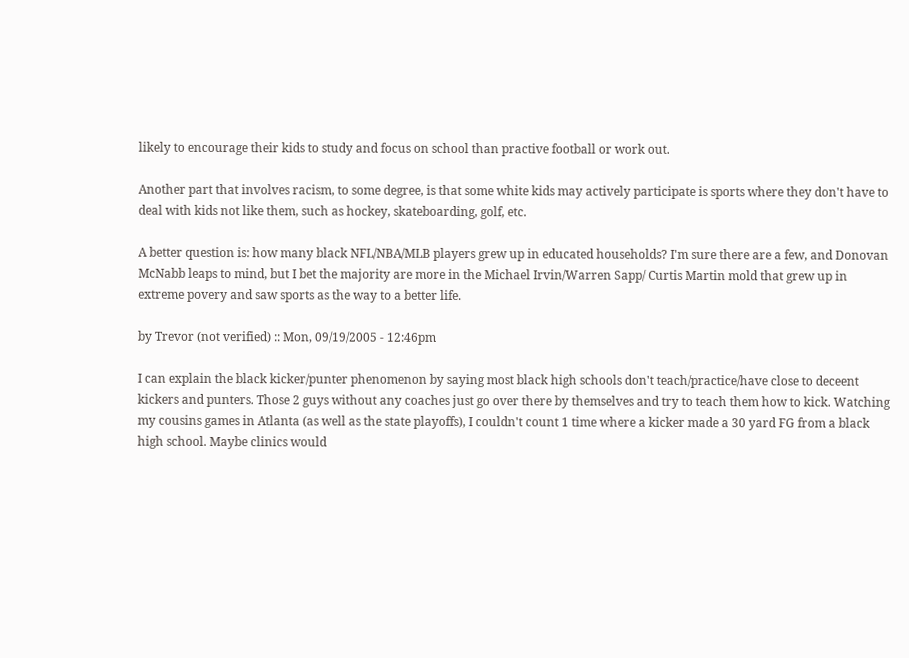likely to encourage their kids to study and focus on school than practive football or work out.

Another part that involves racism, to some degree, is that some white kids may actively participate is sports where they don't have to deal with kids not like them, such as hockey, skateboarding, golf, etc.

A better question is: how many black NFL/NBA/MLB players grew up in educated households? I'm sure there are a few, and Donovan McNabb leaps to mind, but I bet the majority are more in the Michael Irvin/Warren Sapp/ Curtis Martin mold that grew up in extreme povery and saw sports as the way to a better life.

by Trevor (not verified) :: Mon, 09/19/2005 - 12:46pm

I can explain the black kicker/punter phenomenon by saying most black high schools don't teach/practice/have close to deceent kickers and punters. Those 2 guys without any coaches just go over there by themselves and try to teach them how to kick. Watching my cousins games in Atlanta (as well as the state playoffs), I couldn't count 1 time where a kicker made a 30 yard FG from a black high school. Maybe clinics would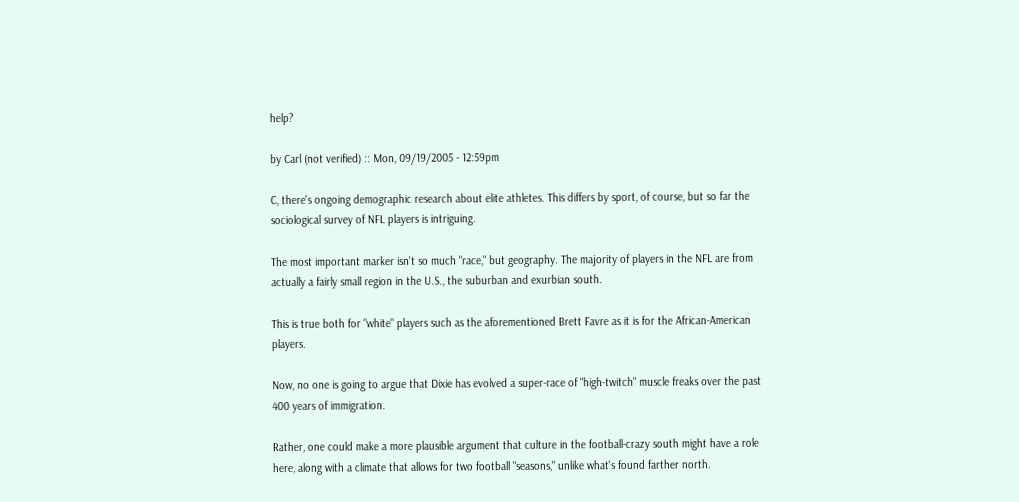help?

by Carl (not verified) :: Mon, 09/19/2005 - 12:59pm

C, there's ongoing demographic research about elite athletes. This differs by sport, of course, but so far the sociological survey of NFL players is intriguing.

The most important marker isn't so much "race," but geography. The majority of players in the NFL are from actually a fairly small region in the U.S., the suburban and exurbian south.

This is true both for "white" players such as the aforementioned Brett Favre as it is for the African-American players.

Now, no one is going to argue that Dixie has evolved a super-race of "high-twitch" muscle freaks over the past 400 years of immigration.

Rather, one could make a more plausible argument that culture in the football-crazy south might have a role here, along with a climate that allows for two football "seasons," unlike what's found farther north.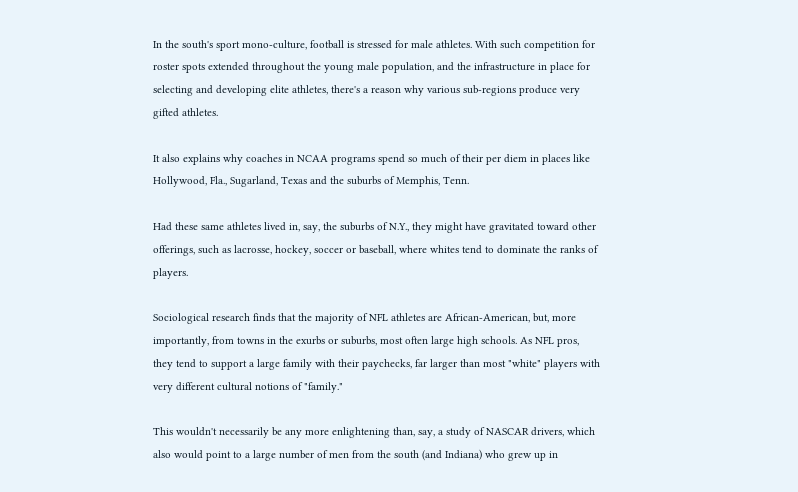In the south's sport mono-culture, football is stressed for male athletes. With such competition for roster spots extended throughout the young male population, and the infrastructure in place for selecting and developing elite athletes, there's a reason why various sub-regions produce very gifted athletes.

It also explains why coaches in NCAA programs spend so much of their per diem in places like Hollywood, Fla., Sugarland, Texas and the suburbs of Memphis, Tenn.

Had these same athletes lived in, say, the suburbs of N.Y., they might have gravitated toward other offerings, such as lacrosse, hockey, soccer or baseball, where whites tend to dominate the ranks of players.

Sociological research finds that the majority of NFL athletes are African-American, but, more importantly, from towns in the exurbs or suburbs, most often large high schools. As NFL pros, they tend to support a large family with their paychecks, far larger than most "white" players with very different cultural notions of "family."

This wouldn't necessarily be any more enlightening than, say, a study of NASCAR drivers, which also would point to a large number of men from the south (and Indiana) who grew up in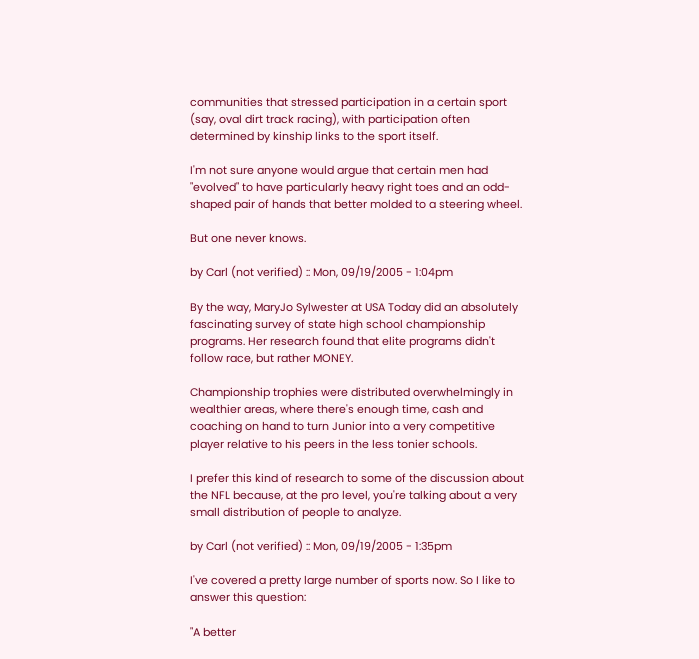communities that stressed participation in a certain sport (say, oval dirt track racing), with participation often determined by kinship links to the sport itself.

I'm not sure anyone would argue that certain men had "evolved" to have particularly heavy right toes and an odd-shaped pair of hands that better molded to a steering wheel.

But one never knows.

by Carl (not verified) :: Mon, 09/19/2005 - 1:04pm

By the way, MaryJo Sylwester at USA Today did an absolutely fascinating survey of state high school championship programs. Her research found that elite programs didn't follow race, but rather MONEY.

Championship trophies were distributed overwhelmingly in wealthier areas, where there's enough time, cash and coaching on hand to turn Junior into a very competitive player relative to his peers in the less tonier schools.

I prefer this kind of research to some of the discussion about the NFL because, at the pro level, you're talking about a very small distribution of people to analyze.

by Carl (not verified) :: Mon, 09/19/2005 - 1:35pm

I've covered a pretty large number of sports now. So I like to answer this question:

"A better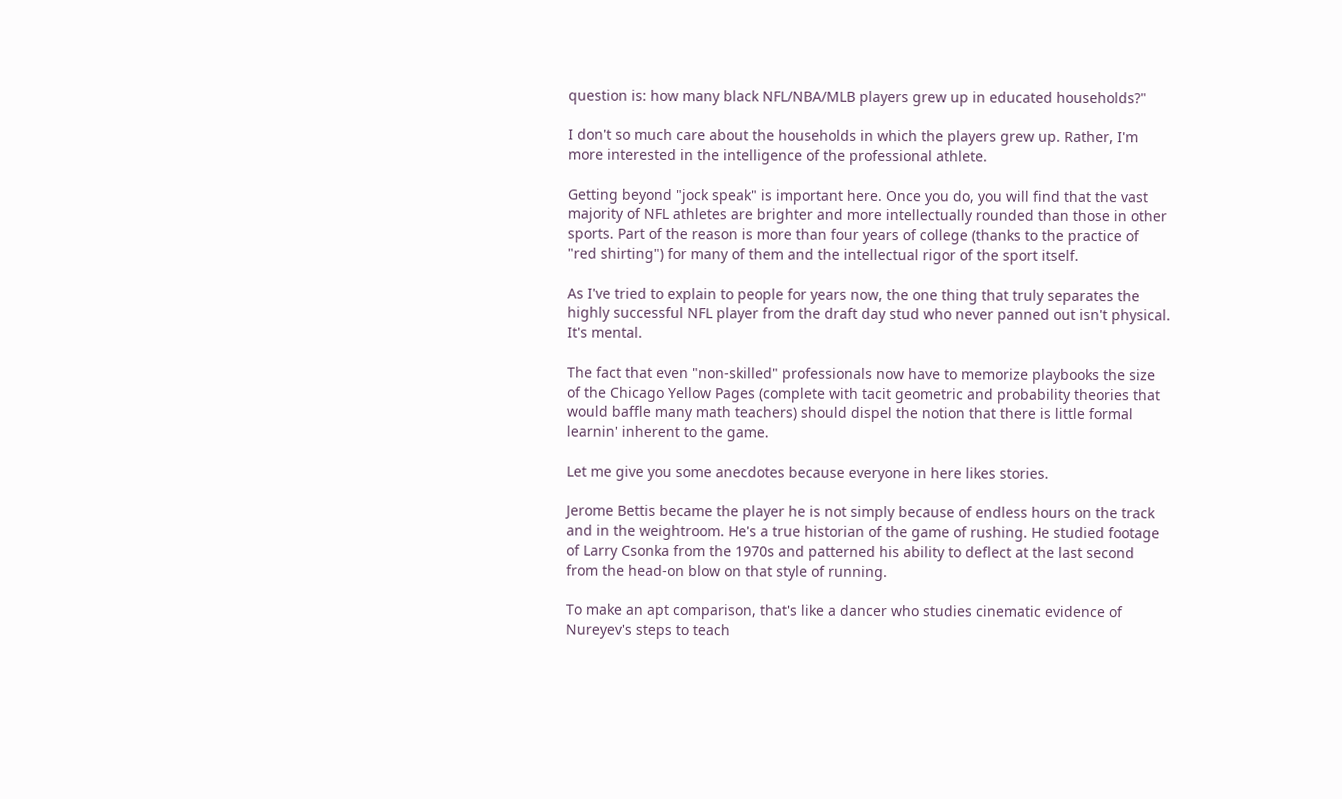question is: how many black NFL/NBA/MLB players grew up in educated households?"

I don't so much care about the households in which the players grew up. Rather, I'm more interested in the intelligence of the professional athlete.

Getting beyond "jock speak" is important here. Once you do, you will find that the vast majority of NFL athletes are brighter and more intellectually rounded than those in other sports. Part of the reason is more than four years of college (thanks to the practice of "red shirting") for many of them and the intellectual rigor of the sport itself.

As I've tried to explain to people for years now, the one thing that truly separates the highly successful NFL player from the draft day stud who never panned out isn't physical. It's mental.

The fact that even "non-skilled" professionals now have to memorize playbooks the size of the Chicago Yellow Pages (complete with tacit geometric and probability theories that would baffle many math teachers) should dispel the notion that there is little formal learnin' inherent to the game.

Let me give you some anecdotes because everyone in here likes stories.

Jerome Bettis became the player he is not simply because of endless hours on the track and in the weightroom. He's a true historian of the game of rushing. He studied footage of Larry Csonka from the 1970s and patterned his ability to deflect at the last second from the head-on blow on that style of running.

To make an apt comparison, that's like a dancer who studies cinematic evidence of Nureyev's steps to teach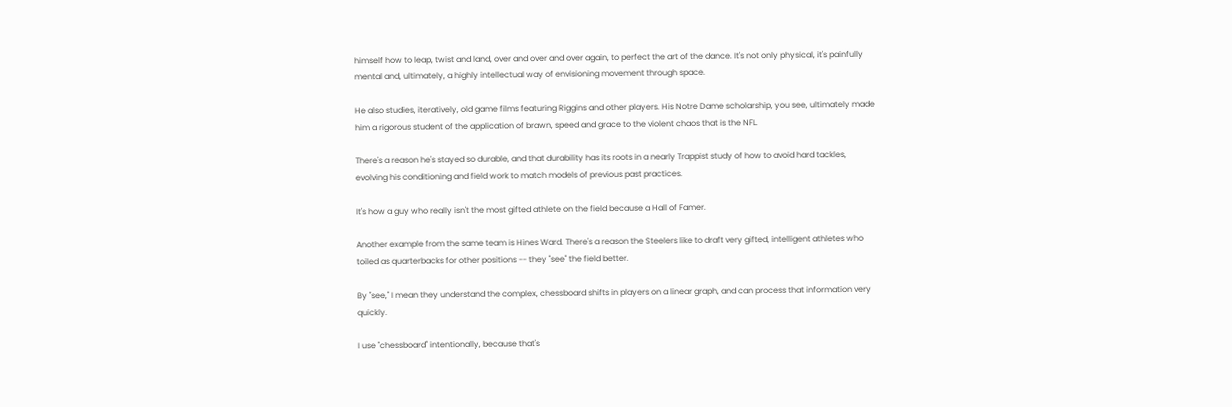himself how to leap, twist and land, over and over and over again, to perfect the art of the dance. It's not only physical, it's painfully mental and, ultimately, a highly intellectual way of envisioning movement through space.

He also studies, iteratively, old game films featuring Riggins and other players. His Notre Dame scholarship, you see, ultimately made him a rigorous student of the application of brawn, speed and grace to the violent chaos that is the NFL.

There's a reason he's stayed so durable, and that durability has its roots in a nearly Trappist study of how to avoid hard tackles, evolving his conditioning and field work to match models of previous past practices.

It's how a guy who really isn't the most gifted athlete on the field because a Hall of Famer.

Another example from the same team is Hines Ward. There's a reason the Steelers like to draft very gifted, intelligent athletes who toiled as quarterbacks for other positions -- they "see" the field better.

By "see," I mean they understand the complex, chessboard shifts in players on a linear graph, and can process that information very quickly.

I use "chessboard" intentionally, because that's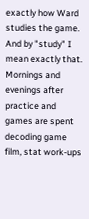exactly how Ward studies the game. And by "study" I mean exactly that. Mornings and evenings after practice and games are spent decoding game film, stat work-ups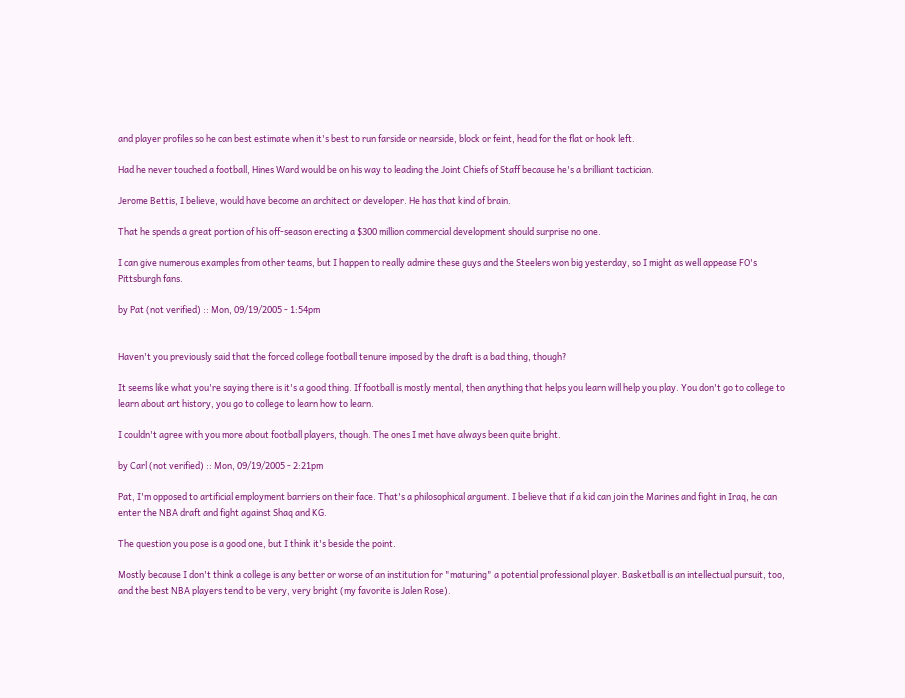and player profiles so he can best estimate when it's best to run farside or nearside, block or feint, head for the flat or hook left.

Had he never touched a football, Hines Ward would be on his way to leading the Joint Chiefs of Staff because he's a brilliant tactician.

Jerome Bettis, I believe, would have become an architect or developer. He has that kind of brain.

That he spends a great portion of his off-season erecting a $300 million commercial development should surprise no one.

I can give numerous examples from other teams, but I happen to really admire these guys and the Steelers won big yesterday, so I might as well appease FO's Pittsburgh fans.

by Pat (not verified) :: Mon, 09/19/2005 - 1:54pm


Haven't you previously said that the forced college football tenure imposed by the draft is a bad thing, though?

It seems like what you're saying there is it's a good thing. If football is mostly mental, then anything that helps you learn will help you play. You don't go to college to learn about art history, you go to college to learn how to learn.

I couldn't agree with you more about football players, though. The ones I met have always been quite bright.

by Carl (not verified) :: Mon, 09/19/2005 - 2:21pm

Pat, I'm opposed to artificial employment barriers on their face. That's a philosophical argument. I believe that if a kid can join the Marines and fight in Iraq, he can enter the NBA draft and fight against Shaq and KG.

The question you pose is a good one, but I think it's beside the point.

Mostly because I don't think a college is any better or worse of an institution for "maturing" a potential professional player. Basketball is an intellectual pursuit, too, and the best NBA players tend to be very, very bright (my favorite is Jalen Rose).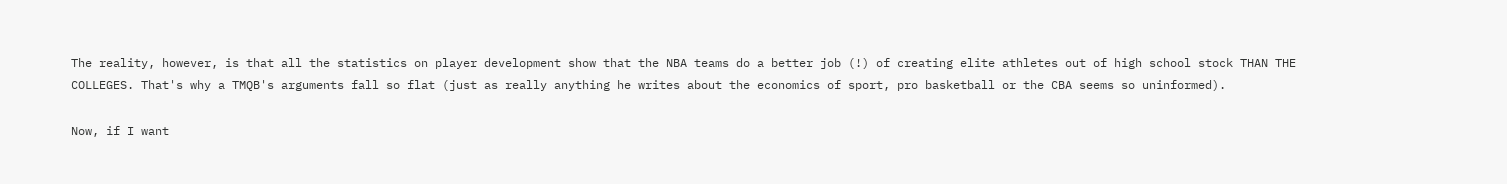The reality, however, is that all the statistics on player development show that the NBA teams do a better job (!) of creating elite athletes out of high school stock THAN THE COLLEGES. That's why a TMQB's arguments fall so flat (just as really anything he writes about the economics of sport, pro basketball or the CBA seems so uninformed).

Now, if I want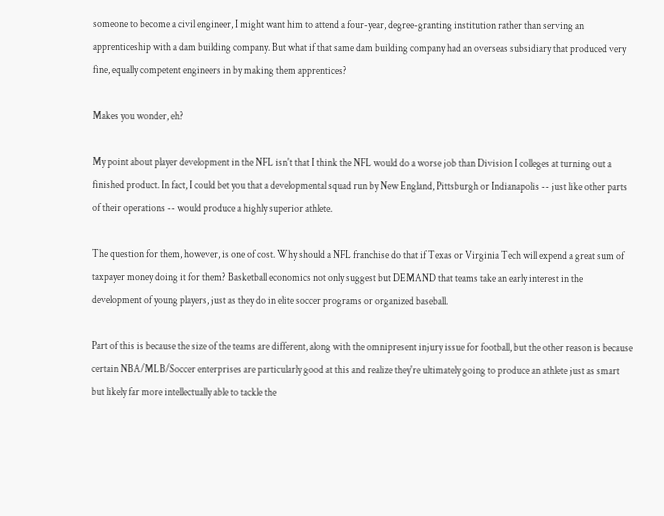someone to become a civil engineer, I might want him to attend a four-year, degree-granting institution rather than serving an apprenticeship with a dam building company. But what if that same dam building company had an overseas subsidiary that produced very fine, equally competent engineers in by making them apprentices?

Makes you wonder, eh?

My point about player development in the NFL isn't that I think the NFL would do a worse job than Division I colleges at turning out a finished product. In fact, I could bet you that a developmental squad run by New England, Pittsburgh or Indianapolis -- just like other parts of their operations -- would produce a highly superior athlete.

The question for them, however, is one of cost. Why should a NFL franchise do that if Texas or Virginia Tech will expend a great sum of taxpayer money doing it for them? Basketball economics not only suggest but DEMAND that teams take an early interest in the development of young players, just as they do in elite soccer programs or organized baseball.

Part of this is because the size of the teams are different, along with the omnipresent injury issue for football, but the other reason is because certain NBA/MLB/Soccer enterprises are particularly good at this and realize they're ultimately going to produce an athlete just as smart but likely far more intellectually able to tackle the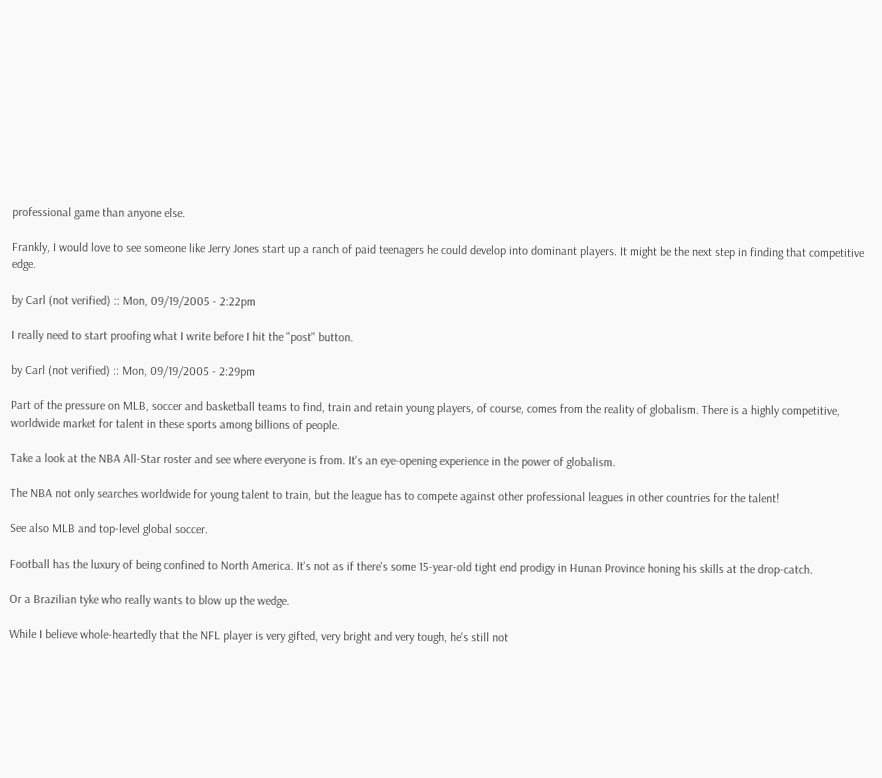professional game than anyone else.

Frankly, I would love to see someone like Jerry Jones start up a ranch of paid teenagers he could develop into dominant players. It might be the next step in finding that competitive edge.

by Carl (not verified) :: Mon, 09/19/2005 - 2:22pm

I really need to start proofing what I write before I hit the "post" button.

by Carl (not verified) :: Mon, 09/19/2005 - 2:29pm

Part of the pressure on MLB, soccer and basketball teams to find, train and retain young players, of course, comes from the reality of globalism. There is a highly competitive, worldwide market for talent in these sports among billions of people.

Take a look at the NBA All-Star roster and see where everyone is from. It's an eye-opening experience in the power of globalism.

The NBA not only searches worldwide for young talent to train, but the league has to compete against other professional leagues in other countries for the talent!

See also MLB and top-level global soccer.

Football has the luxury of being confined to North America. It's not as if there's some 15-year-old tight end prodigy in Hunan Province honing his skills at the drop-catch.

Or a Brazilian tyke who really wants to blow up the wedge.

While I believe whole-heartedly that the NFL player is very gifted, very bright and very tough, he's still not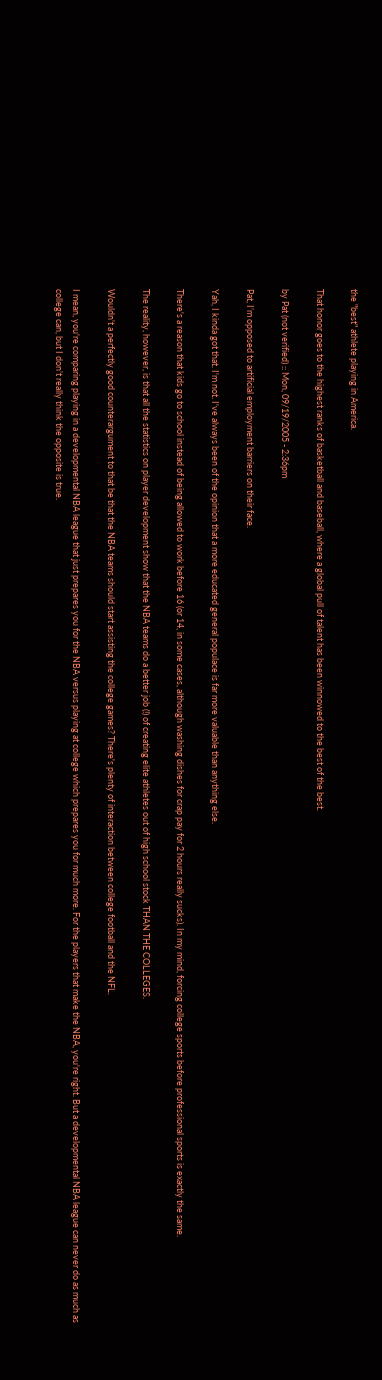the "best" athlete playing in America.

That honor goes to the highest ranks of basketball and baseball, where a global pull of talent has been winnowed to the best of the best.

by Pat (not verified) :: Mon, 09/19/2005 - 2:36pm

Pat, I’m opposed to artificial employment barriers on their face.

Yah, I kinda got that. I'm not. I've always been of the opinion that a more educated general populace is far more valuable than anything else.

There's a reason that kids go to school instead of being allowed to work before 16 (or 14, in some cases, although washing dishes for crap pay for 2 hours really sucks). In my mind, forcing college sports before professional sports is exactly the same.

The reality, however, is that all the statistics on player development show that the NBA teams do a better job (!) of creating elite athletes out of high school stock THAN THE COLLEGES.

Wouldn't a perfectly good counterargument to that be that the NBA teams should start assisting the college games? There's plenty of interaction between college football and the NFL.

I mean, you're comparing playing in a developmental NBA league that just prepares you for the NBA versus playing at college which prepares you for much more. For the players that make the NBA, you're right. But a developmental NBA league can never do as much as college can, but I don't really think the opposite is true.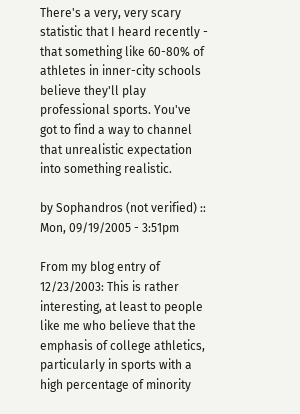There's a very, very scary statistic that I heard recently - that something like 60-80% of athletes in inner-city schools believe they'll play professional sports. You've got to find a way to channel that unrealistic expectation into something realistic.

by Sophandros (not verified) :: Mon, 09/19/2005 - 3:51pm

From my blog entry of 12/23/2003: This is rather interesting, at least to people like me who believe that the emphasis of college athletics, particularly in sports with a high percentage of minority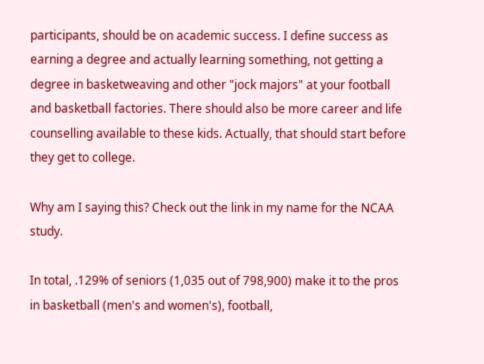participants, should be on academic success. I define success as earning a degree and actually learning something, not getting a degree in basketweaving and other "jock majors" at your football and basketball factories. There should also be more career and life counselling available to these kids. Actually, that should start before they get to college.

Why am I saying this? Check out the link in my name for the NCAA study.

In total, .129% of seniors (1,035 out of 798,900) make it to the pros in basketball (men's and women's), football,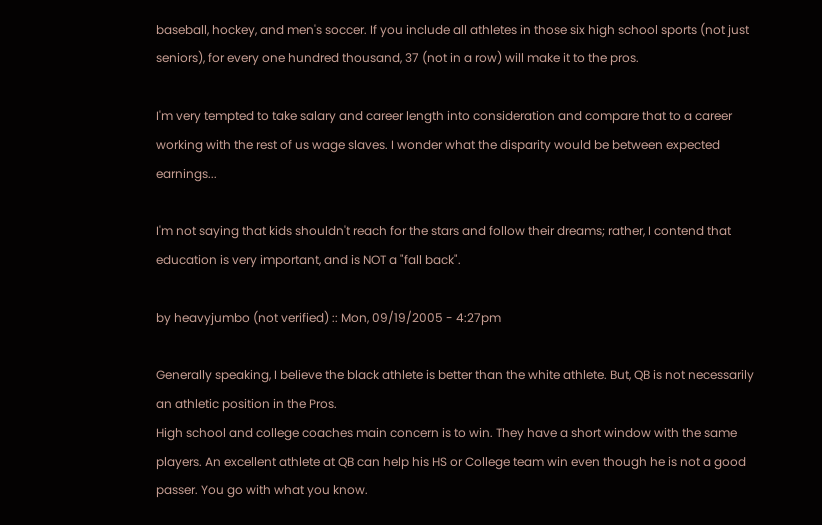baseball, hockey, and men's soccer. If you include all athletes in those six high school sports (not just seniors), for every one hundred thousand, 37 (not in a row) will make it to the pros.

I'm very tempted to take salary and career length into consideration and compare that to a career working with the rest of us wage slaves. I wonder what the disparity would be between expected earnings...

I'm not saying that kids shouldn't reach for the stars and follow their dreams; rather, I contend that education is very important, and is NOT a "fall back".

by heavyjumbo (not verified) :: Mon, 09/19/2005 - 4:27pm

Generally speaking, I believe the black athlete is better than the white athlete. But, QB is not necessarily an athletic position in the Pros.
High school and college coaches main concern is to win. They have a short window with the same players. An excellent athlete at QB can help his HS or College team win even though he is not a good passer. You go with what you know.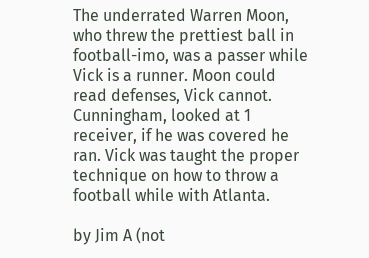The underrated Warren Moon, who threw the prettiest ball in football-imo, was a passer while Vick is a runner. Moon could read defenses, Vick cannot. Cunningham, looked at 1 receiver, if he was covered he ran. Vick was taught the proper technique on how to throw a football while with Atlanta.

by Jim A (not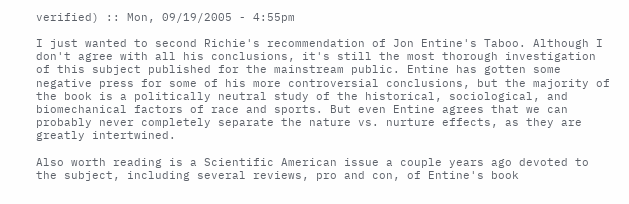verified) :: Mon, 09/19/2005 - 4:55pm

I just wanted to second Richie's recommendation of Jon Entine's Taboo. Although I don't agree with all his conclusions, it's still the most thorough investigation of this subject published for the mainstream public. Entine has gotten some negative press for some of his more controversial conclusions, but the majority of the book is a politically neutral study of the historical, sociological, and biomechanical factors of race and sports. But even Entine agrees that we can probably never completely separate the nature vs. nurture effects, as they are greatly intertwined.

Also worth reading is a Scientific American issue a couple years ago devoted to the subject, including several reviews, pro and con, of Entine's book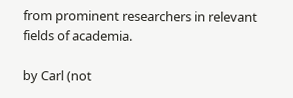from prominent researchers in relevant fields of academia.

by Carl (not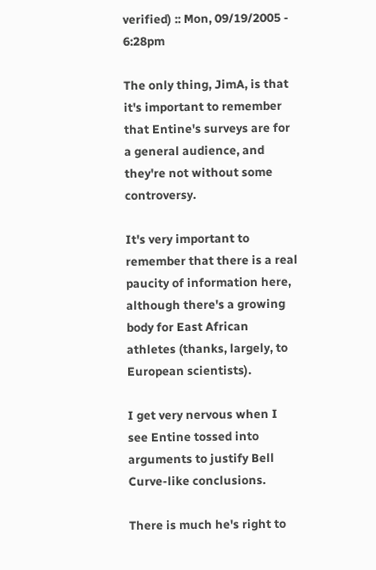verified) :: Mon, 09/19/2005 - 6:28pm

The only thing, JimA, is that it's important to remember that Entine's surveys are for a general audience, and they're not without some controversy.

It's very important to remember that there is a real paucity of information here, although there's a growing body for East African athletes (thanks, largely, to European scientists).

I get very nervous when I see Entine tossed into arguments to justify Bell Curve-like conclusions.

There is much he's right to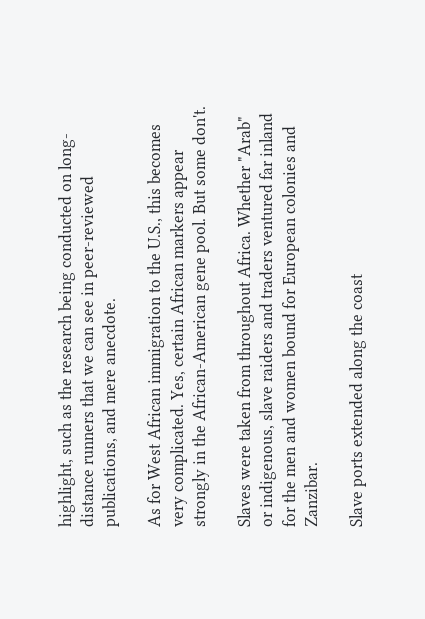highlight, such as the research being conducted on long-distance runners that we can see in peer-reviewed publications, and mere anecdote.

As for West African immigration to the U.S., this becomes very complicated. Yes, certain African markers appear strongly in the African-American gene pool. But some don't.

Slaves were taken from throughout Africa. Whether "Arab" or indigenous, slave raiders and traders ventured far inland for the men and women bound for European colonies and Zanzibar.

Slave ports extended along the coast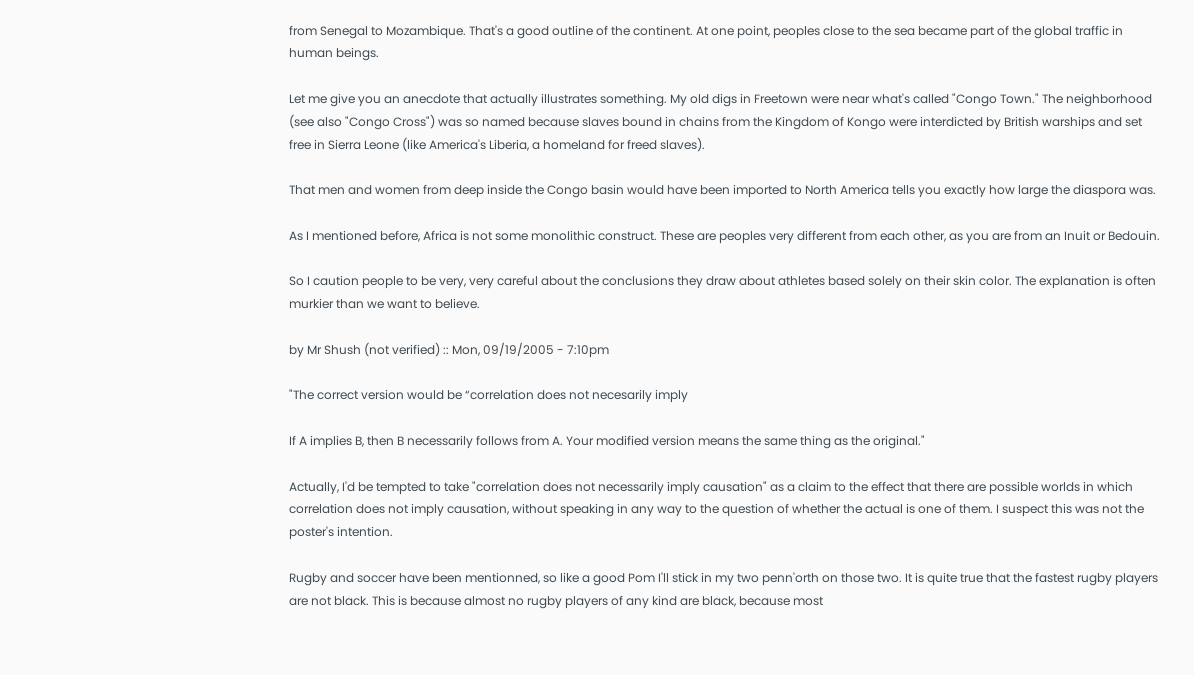from Senegal to Mozambique. That's a good outline of the continent. At one point, peoples close to the sea became part of the global traffic in human beings.

Let me give you an anecdote that actually illustrates something. My old digs in Freetown were near what's called "Congo Town." The neighborhood (see also "Congo Cross") was so named because slaves bound in chains from the Kingdom of Kongo were interdicted by British warships and set free in Sierra Leone (like America's Liberia, a homeland for freed slaves).

That men and women from deep inside the Congo basin would have been imported to North America tells you exactly how large the diaspora was.

As I mentioned before, Africa is not some monolithic construct. These are peoples very different from each other, as you are from an Inuit or Bedouin.

So I caution people to be very, very careful about the conclusions they draw about athletes based solely on their skin color. The explanation is often murkier than we want to believe.

by Mr Shush (not verified) :: Mon, 09/19/2005 - 7:10pm

"The correct version would be “correlation does not necesarily imply

If A implies B, then B necessarily follows from A. Your modified version means the same thing as the original."

Actually, I'd be tempted to take "correlation does not necessarily imply causation" as a claim to the effect that there are possible worlds in which correlation does not imply causation, without speaking in any way to the question of whether the actual is one of them. I suspect this was not the poster's intention.

Rugby and soccer have been mentionned, so like a good Pom I'll stick in my two penn'orth on those two. It is quite true that the fastest rugby players are not black. This is because almost no rugby players of any kind are black, because most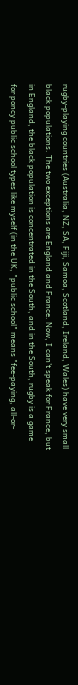rugby-playing countries (Australia, NZ, SA, Fiji, Samoa, Scotland, Ireland, Wales) have very small black populations. The two exceptions are England and France. Now, I can't speak for France, but in England, the black population is concentrated in the South, and in the South, rugby is a game for poncy public school types like myself (in the UK, "public school" means "fee-paying, all-or-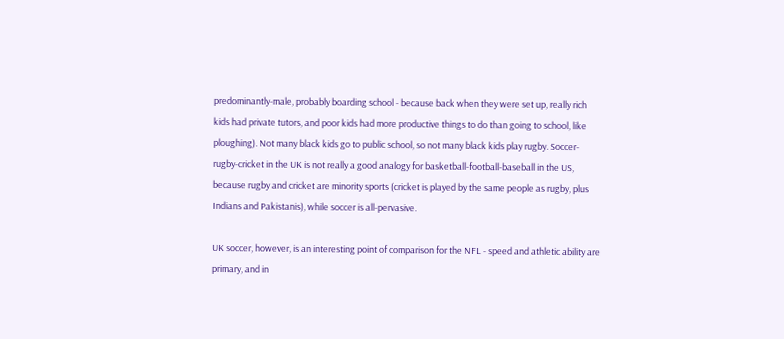predominantly-male, probably boarding school - because back when they were set up, really rich kids had private tutors, and poor kids had more productive things to do than going to school, like ploughing). Not many black kids go to public school, so not many black kids play rugby. Soccer-rugby-cricket in the UK is not really a good analogy for basketball-football-baseball in the US, because rugby and cricket are minority sports (cricket is played by the same people as rugby, plus Indians and Pakistanis), while soccer is all-pervasive.

UK soccer, however, is an interesting point of comparison for the NFL - speed and athletic ability are primary, and in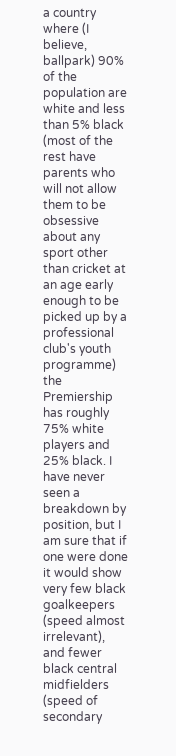a country where (I believe, ballpark) 90% of the population are white and less than 5% black (most of the rest have parents who will not allow them to be obsessive about any sport other than cricket at an age early enough to be picked up by a professional club's youth programme) the Premiership has roughly 75% white players and 25% black. I have never seen a breakdown by position, but I am sure that if one were done it would show very few black goalkeepers (speed almost irrelevant), and fewer black central midfielders (speed of secondary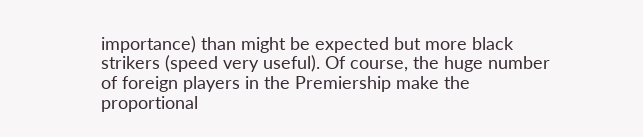importance) than might be expected but more black strikers (speed very useful). Of course, the huge number of foreign players in the Premiership make the proportional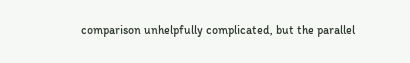comparison unhelpfully complicated, but the parallel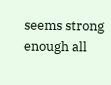seems strong enough all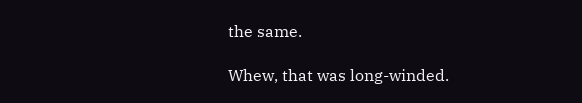the same.

Whew, that was long-winded.